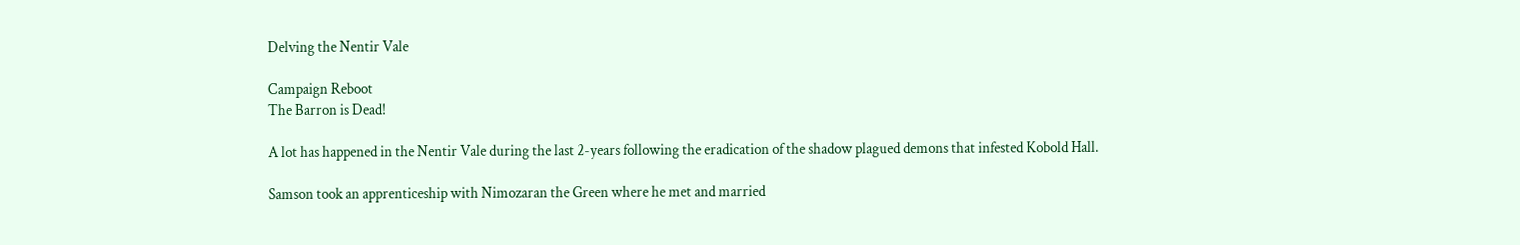Delving the Nentir Vale

Campaign Reboot
The Barron is Dead!

A lot has happened in the Nentir Vale during the last 2-years following the eradication of the shadow plagued demons that infested Kobold Hall.

Samson took an apprenticeship with Nimozaran the Green where he met and married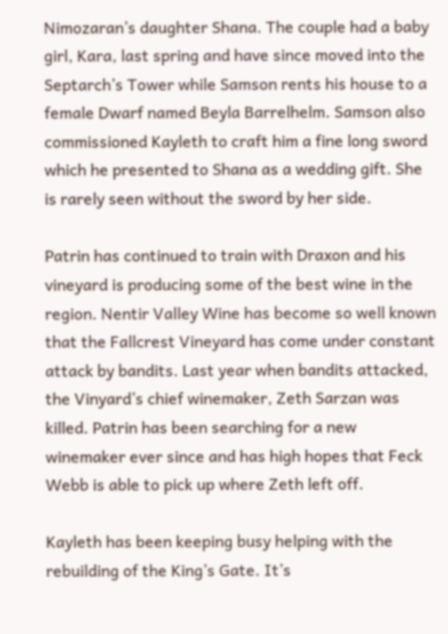Nimozaran’s daughter Shana. The couple had a baby girl, Kara, last spring and have since moved into the Septarch’s Tower while Samson rents his house to a female Dwarf named Beyla Barrelhelm. Samson also commissioned Kayleth to craft him a fine long sword which he presented to Shana as a wedding gift. She is rarely seen without the sword by her side.

Patrin has continued to train with Draxon and his vineyard is producing some of the best wine in the region. Nentir Valley Wine has become so well known that the Fallcrest Vineyard has come under constant attack by bandits. Last year when bandits attacked, the Vinyard’s chief winemaker, Zeth Sarzan was killed. Patrin has been searching for a new winemaker ever since and has high hopes that Feck Webb is able to pick up where Zeth left off.

Kayleth has been keeping busy helping with the rebuilding of the King’s Gate. It’s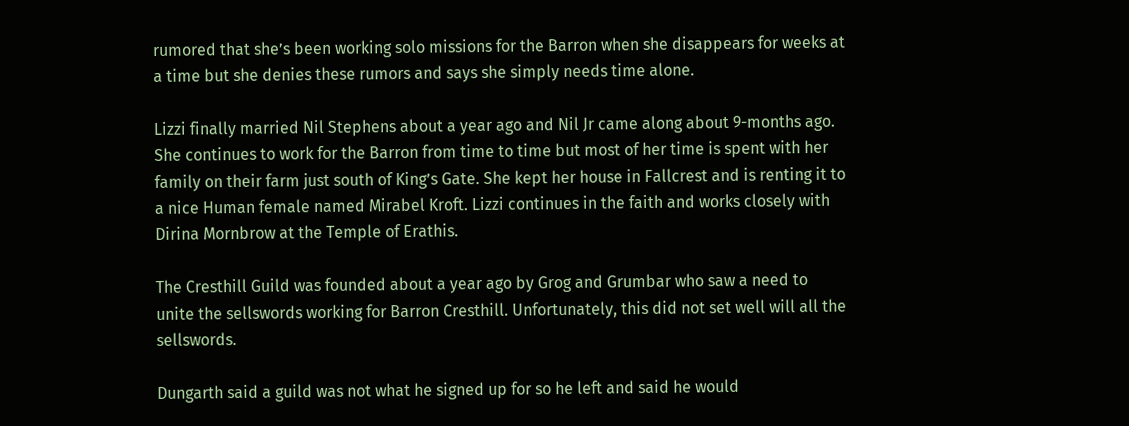rumored that she’s been working solo missions for the Barron when she disappears for weeks at a time but she denies these rumors and says she simply needs time alone.

Lizzi finally married Nil Stephens about a year ago and Nil Jr came along about 9-months ago. She continues to work for the Barron from time to time but most of her time is spent with her family on their farm just south of King’s Gate. She kept her house in Fallcrest and is renting it to a nice Human female named Mirabel Kroft. Lizzi continues in the faith and works closely with Dirina Mornbrow at the Temple of Erathis.

The Cresthill Guild was founded about a year ago by Grog and Grumbar who saw a need to unite the sellswords working for Barron Cresthill. Unfortunately, this did not set well will all the sellswords.

Dungarth said a guild was not what he signed up for so he left and said he would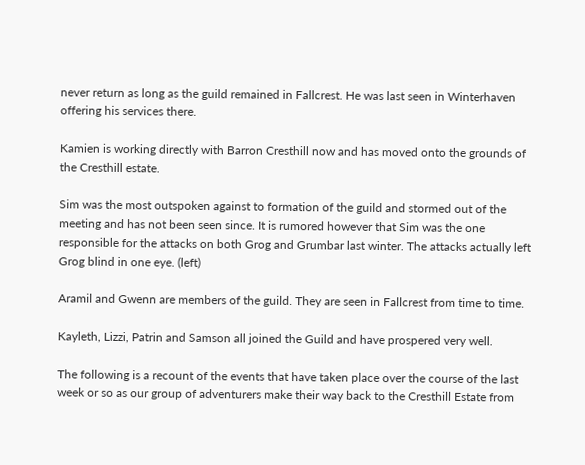never return as long as the guild remained in Fallcrest. He was last seen in Winterhaven offering his services there.

Kamien is working directly with Barron Cresthill now and has moved onto the grounds of the Cresthill estate.

Sim was the most outspoken against to formation of the guild and stormed out of the meeting and has not been seen since. It is rumored however that Sim was the one responsible for the attacks on both Grog and Grumbar last winter. The attacks actually left Grog blind in one eye. (left)

Aramil and Gwenn are members of the guild. They are seen in Fallcrest from time to time.

Kayleth, Lizzi, Patrin and Samson all joined the Guild and have prospered very well.

The following is a recount of the events that have taken place over the course of the last week or so as our group of adventurers make their way back to the Cresthill Estate from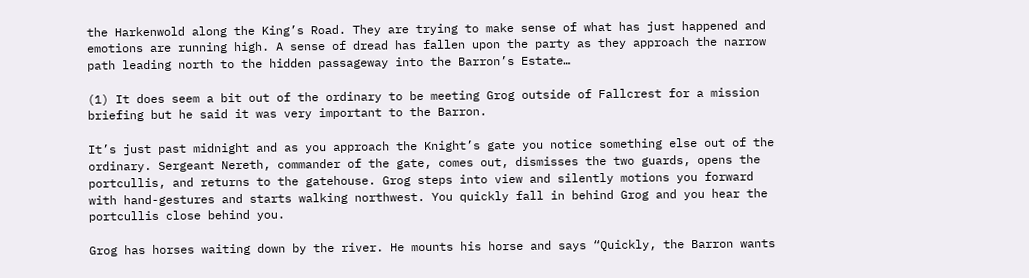the Harkenwold along the King’s Road. They are trying to make sense of what has just happened and emotions are running high. A sense of dread has fallen upon the party as they approach the narrow path leading north to the hidden passageway into the Barron’s Estate…

(1) It does seem a bit out of the ordinary to be meeting Grog outside of Fallcrest for a mission briefing but he said it was very important to the Barron.

It’s just past midnight and as you approach the Knight’s gate you notice something else out of the ordinary. Sergeant Nereth, commander of the gate, comes out, dismisses the two guards, opens the portcullis, and returns to the gatehouse. Grog steps into view and silently motions you forward with hand-gestures and starts walking northwest. You quickly fall in behind Grog and you hear the portcullis close behind you.

Grog has horses waiting down by the river. He mounts his horse and says “Quickly, the Barron wants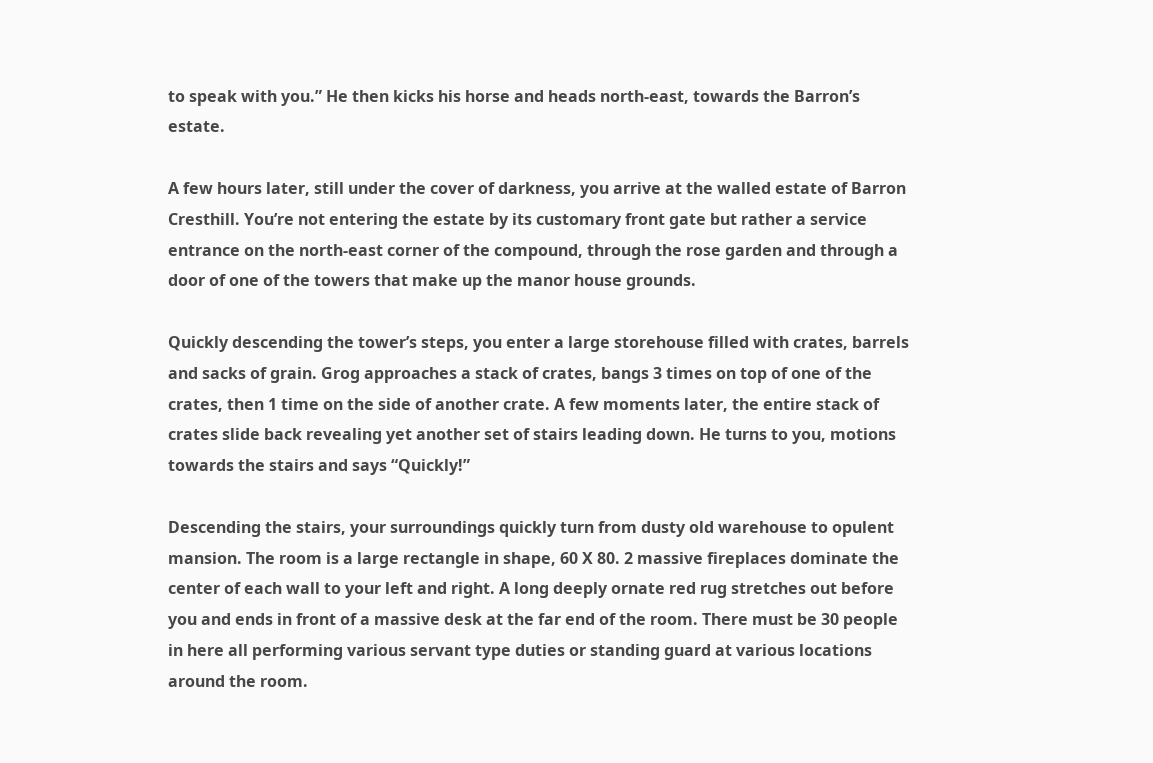to speak with you.” He then kicks his horse and heads north-east, towards the Barron’s estate.

A few hours later, still under the cover of darkness, you arrive at the walled estate of Barron Cresthill. You’re not entering the estate by its customary front gate but rather a service entrance on the north-east corner of the compound, through the rose garden and through a door of one of the towers that make up the manor house grounds.

Quickly descending the tower’s steps, you enter a large storehouse filled with crates, barrels and sacks of grain. Grog approaches a stack of crates, bangs 3 times on top of one of the crates, then 1 time on the side of another crate. A few moments later, the entire stack of crates slide back revealing yet another set of stairs leading down. He turns to you, motions towards the stairs and says “Quickly!”

Descending the stairs, your surroundings quickly turn from dusty old warehouse to opulent mansion. The room is a large rectangle in shape, 60 X 80. 2 massive fireplaces dominate the center of each wall to your left and right. A long deeply ornate red rug stretches out before you and ends in front of a massive desk at the far end of the room. There must be 30 people in here all performing various servant type duties or standing guard at various locations around the room.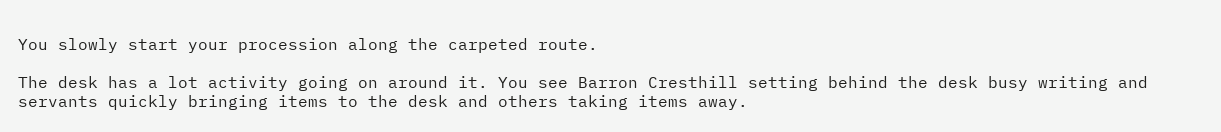You slowly start your procession along the carpeted route.

The desk has a lot activity going on around it. You see Barron Cresthill setting behind the desk busy writing and servants quickly bringing items to the desk and others taking items away.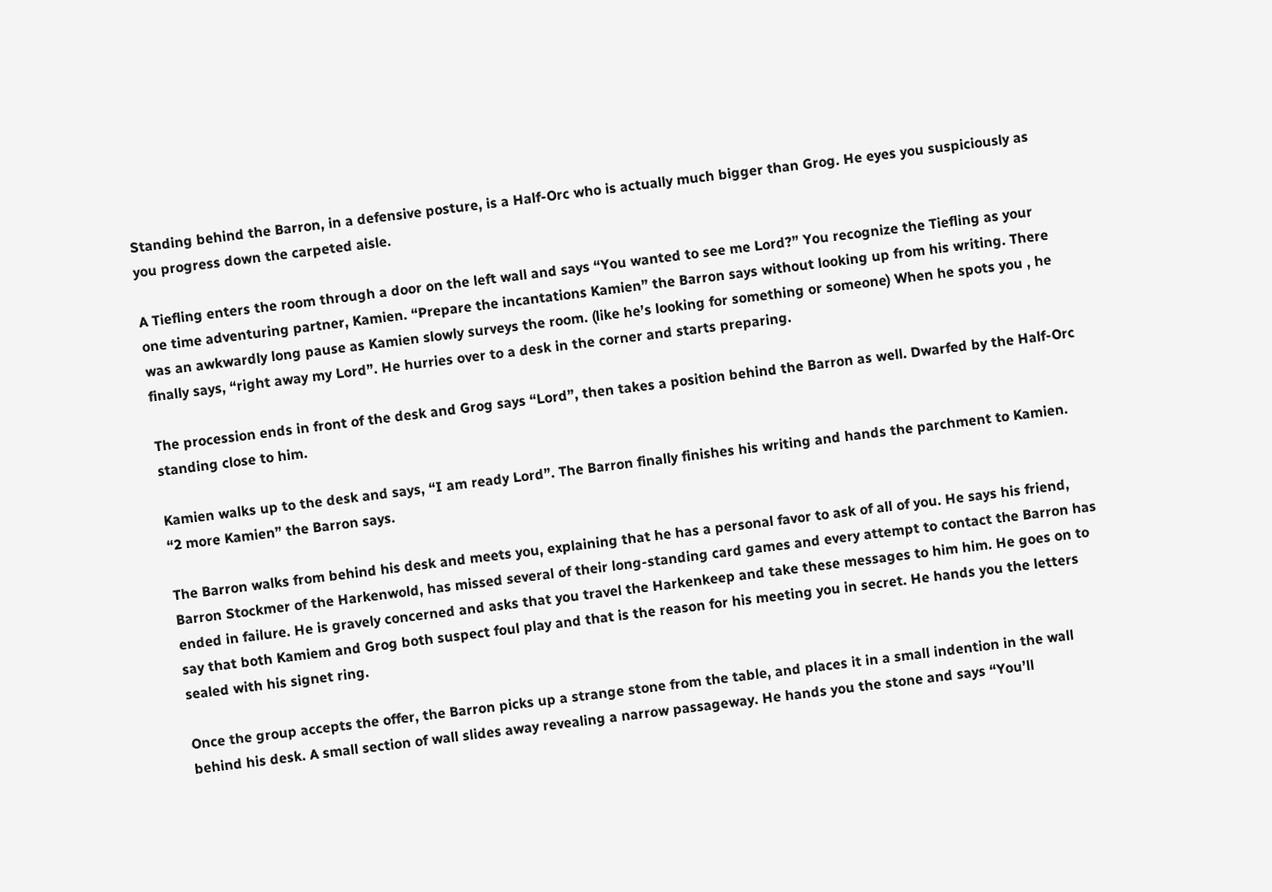Standing behind the Barron, in a defensive posture, is a Half-Orc who is actually much bigger than Grog. He eyes you suspiciously as you progress down the carpeted aisle.

A Tiefling enters the room through a door on the left wall and says “You wanted to see me Lord?” You recognize the Tiefling as your one time adventuring partner, Kamien. “Prepare the incantations Kamien” the Barron says without looking up from his writing. There was an awkwardly long pause as Kamien slowly surveys the room. (like he’s looking for something or someone) When he spots you , he finally says, “right away my Lord”. He hurries over to a desk in the corner and starts preparing.

The procession ends in front of the desk and Grog says “Lord”, then takes a position behind the Barron as well. Dwarfed by the Half-Orc standing close to him.

Kamien walks up to the desk and says, “I am ready Lord”. The Barron finally finishes his writing and hands the parchment to Kamien. “2 more Kamien” the Barron says.

The Barron walks from behind his desk and meets you, explaining that he has a personal favor to ask of all of you. He says his friend, Barron Stockmer of the Harkenwold, has missed several of their long-standing card games and every attempt to contact the Barron has ended in failure. He is gravely concerned and asks that you travel the Harkenkeep and take these messages to him him. He goes on to say that both Kamiem and Grog both suspect foul play and that is the reason for his meeting you in secret. He hands you the letters sealed with his signet ring.

Once the group accepts the offer, the Barron picks up a strange stone from the table, and places it in a small indention in the wall behind his desk. A small section of wall slides away revealing a narrow passageway. He hands you the stone and says “You’ll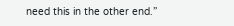need this in the other end.”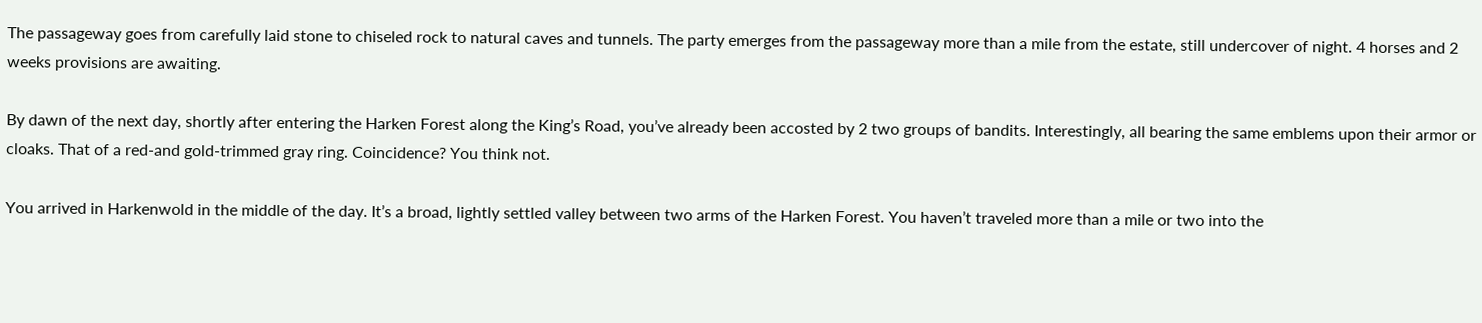The passageway goes from carefully laid stone to chiseled rock to natural caves and tunnels. The party emerges from the passageway more than a mile from the estate, still undercover of night. 4 horses and 2 weeks provisions are awaiting.

By dawn of the next day, shortly after entering the Harken Forest along the King’s Road, you’ve already been accosted by 2 two groups of bandits. Interestingly, all bearing the same emblems upon their armor or cloaks. That of a red-and gold-trimmed gray ring. Coincidence? You think not.

You arrived in Harkenwold in the middle of the day. It’s a broad, lightly settled valley between two arms of the Harken Forest. You haven’t traveled more than a mile or two into the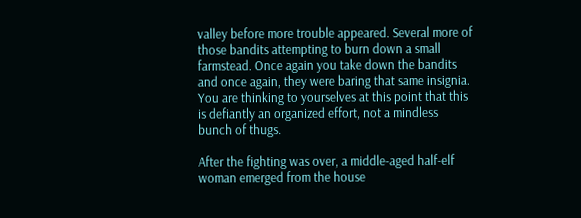valley before more trouble appeared. Several more of those bandits attempting to burn down a small farmstead. Once again you take down the bandits and once again, they were baring that same insignia. You are thinking to yourselves at this point that this is defiantly an organized effort, not a mindless bunch of thugs.

After the fighting was over, a middle-aged half-elf woman emerged from the house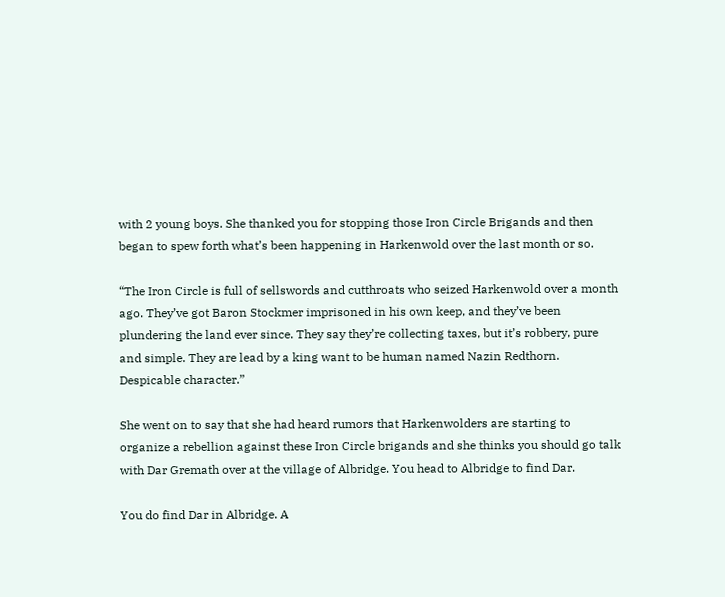with 2 young boys. She thanked you for stopping those Iron Circle Brigands and then began to spew forth what’s been happening in Harkenwold over the last month or so.

“The Iron Circle is full of sellswords and cutthroats who seized Harkenwold over a month ago. They’ve got Baron Stockmer imprisoned in his own keep, and they’ve been plundering the land ever since. They say they’re collecting taxes, but it’s robbery, pure and simple. They are lead by a king want to be human named Nazin Redthorn. Despicable character.”

She went on to say that she had heard rumors that Harkenwolders are starting to organize a rebellion against these Iron Circle brigands and she thinks you should go talk with Dar Gremath over at the village of Albridge. You head to Albridge to find Dar.

You do find Dar in Albridge. A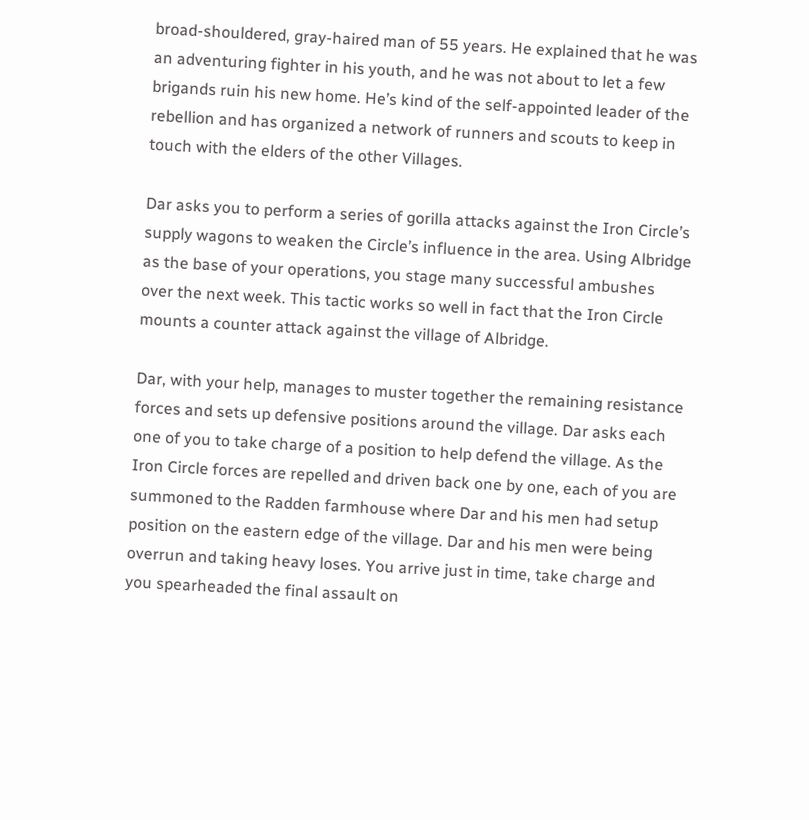broad-shouldered, gray-haired man of 55 years. He explained that he was an adventuring fighter in his youth, and he was not about to let a few brigands ruin his new home. He’s kind of the self-appointed leader of the rebellion and has organized a network of runners and scouts to keep in touch with the elders of the other Villages.

Dar asks you to perform a series of gorilla attacks against the Iron Circle’s supply wagons to weaken the Circle’s influence in the area. Using Albridge as the base of your operations, you stage many successful ambushes over the next week. This tactic works so well in fact that the Iron Circle mounts a counter attack against the village of Albridge.

Dar, with your help, manages to muster together the remaining resistance forces and sets up defensive positions around the village. Dar asks each one of you to take charge of a position to help defend the village. As the Iron Circle forces are repelled and driven back one by one, each of you are summoned to the Radden farmhouse where Dar and his men had setup position on the eastern edge of the village. Dar and his men were being overrun and taking heavy loses. You arrive just in time, take charge and you spearheaded the final assault on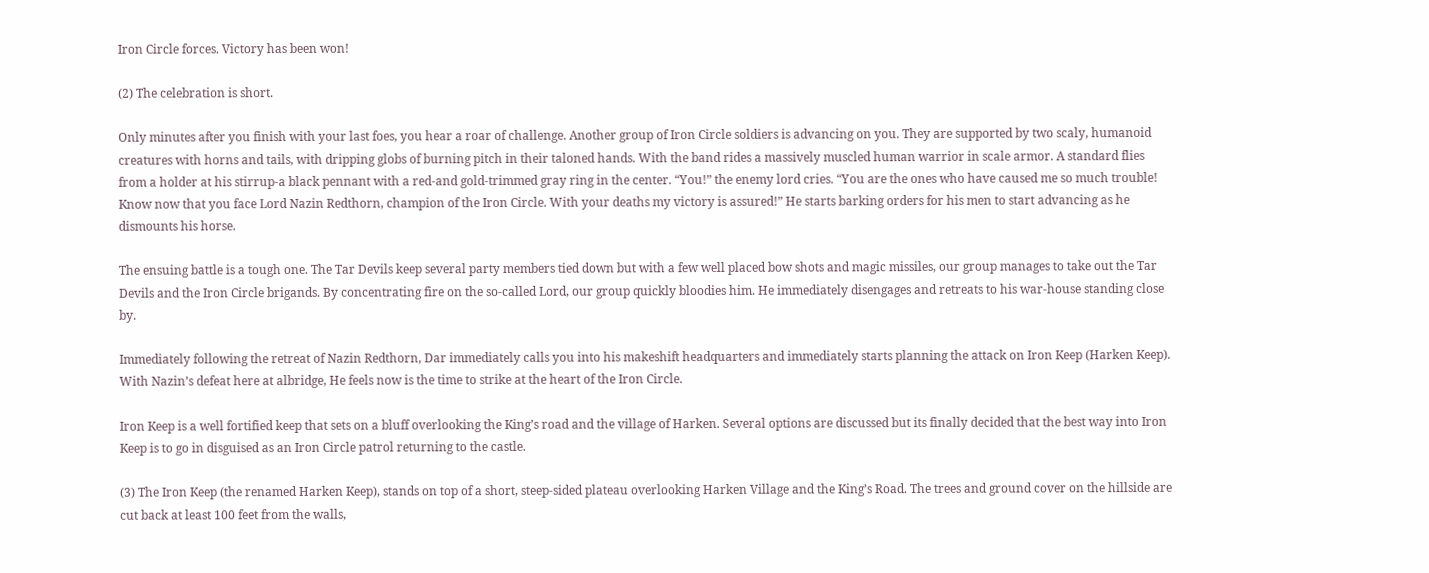Iron Circle forces. Victory has been won!

(2) The celebration is short.

Only minutes after you finish with your last foes, you hear a roar of challenge. Another group of Iron Circle soldiers is advancing on you. They are supported by two scaly, humanoid creatures with horns and tails, with dripping globs of burning pitch in their taloned hands. With the band rides a massively muscled human warrior in scale armor. A standard flies from a holder at his stirrup-a black pennant with a red-and gold-trimmed gray ring in the center. “You!” the enemy lord cries. “You are the ones who have caused me so much trouble! Know now that you face Lord Nazin Redthorn, champion of the Iron Circle. With your deaths my victory is assured!” He starts barking orders for his men to start advancing as he dismounts his horse.

The ensuing battle is a tough one. The Tar Devils keep several party members tied down but with a few well placed bow shots and magic missiles, our group manages to take out the Tar Devils and the Iron Circle brigands. By concentrating fire on the so-called Lord, our group quickly bloodies him. He immediately disengages and retreats to his war-house standing close by.

Immediately following the retreat of Nazin Redthorn, Dar immediately calls you into his makeshift headquarters and immediately starts planning the attack on Iron Keep (Harken Keep). With Nazin’s defeat here at albridge, He feels now is the time to strike at the heart of the Iron Circle.

Iron Keep is a well fortified keep that sets on a bluff overlooking the King’s road and the village of Harken. Several options are discussed but its finally decided that the best way into Iron Keep is to go in disguised as an Iron Circle patrol returning to the castle.

(3) The Iron Keep (the renamed Harken Keep), stands on top of a short, steep-sided plateau overlooking Harken Village and the King’s Road. The trees and ground cover on the hillside are cut back at least 100 feet from the walls,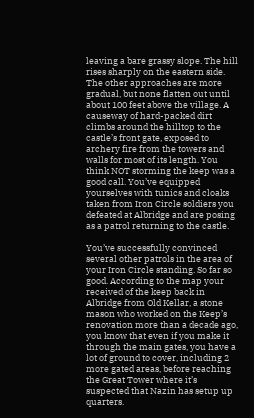leaving a bare grassy slope. The hill rises sharply on the eastern side. The other approaches are more gradual, but none flatten out until about 100 feet above the village. A causeway of hard-packed dirt climbs around the hilltop to the castle’s front gate, exposed to archery fire from the towers and walls for most of its length. You think NOT storming the keep was a good call. You’ve equipped yourselves with tunics and cloaks taken from Iron Circle soldiers you defeated at Albridge and are posing as a patrol returning to the castle.

You’ve successfully convinced several other patrols in the area of your Iron Circle standing. So far so good. According to the map your received of the keep back in Albridge from Old Kellar, a stone mason who worked on the Keep’s renovation more than a decade ago, you know that even if you make it through the main gates, you have a lot of ground to cover, including 2 more gated areas, before reaching the Great Tower where it’s suspected that Nazin has setup up quarters.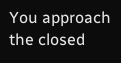You approach the closed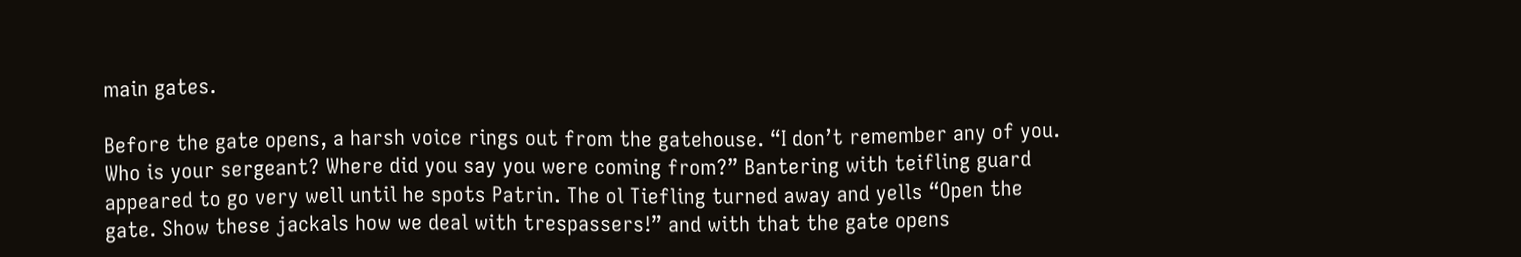main gates.

Before the gate opens, a harsh voice rings out from the gatehouse. “I don’t remember any of you. Who is your sergeant? Where did you say you were coming from?” Bantering with teifling guard appeared to go very well until he spots Patrin. The ol Tiefling turned away and yells “Open the gate. Show these jackals how we deal with trespassers!” and with that the gate opens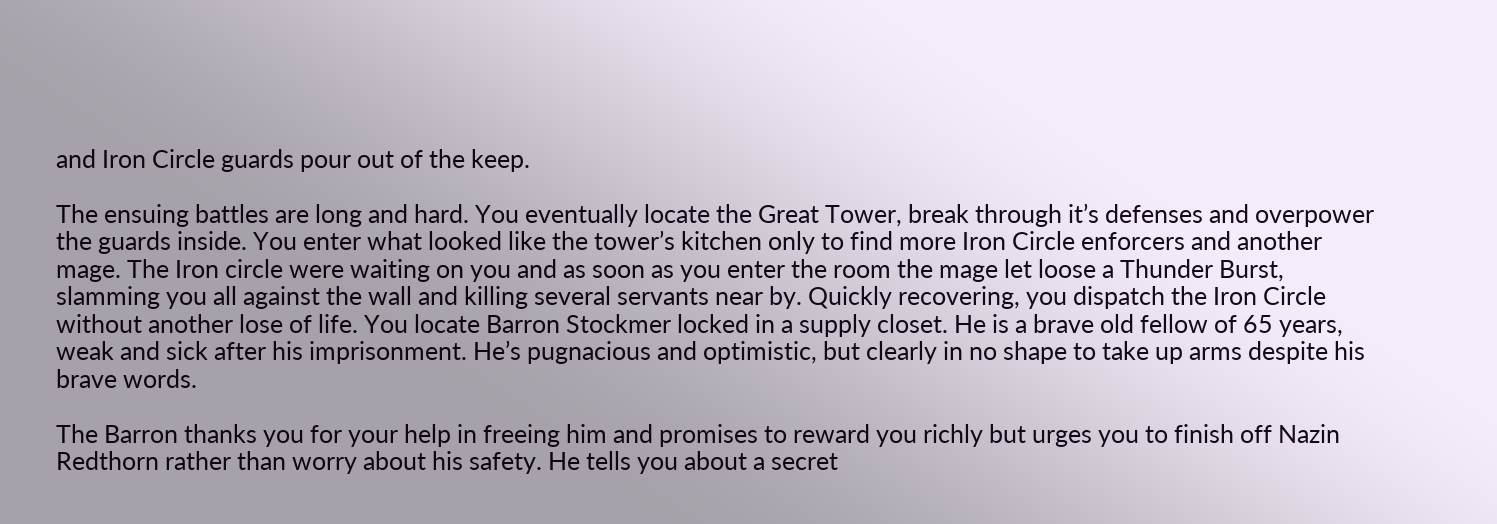and Iron Circle guards pour out of the keep.

The ensuing battles are long and hard. You eventually locate the Great Tower, break through it’s defenses and overpower the guards inside. You enter what looked like the tower’s kitchen only to find more Iron Circle enforcers and another mage. The Iron circle were waiting on you and as soon as you enter the room the mage let loose a Thunder Burst, slamming you all against the wall and killing several servants near by. Quickly recovering, you dispatch the Iron Circle without another lose of life. You locate Barron Stockmer locked in a supply closet. He is a brave old fellow of 65 years, weak and sick after his imprisonment. He’s pugnacious and optimistic, but clearly in no shape to take up arms despite his brave words.

The Barron thanks you for your help in freeing him and promises to reward you richly but urges you to finish off Nazin Redthorn rather than worry about his safety. He tells you about a secret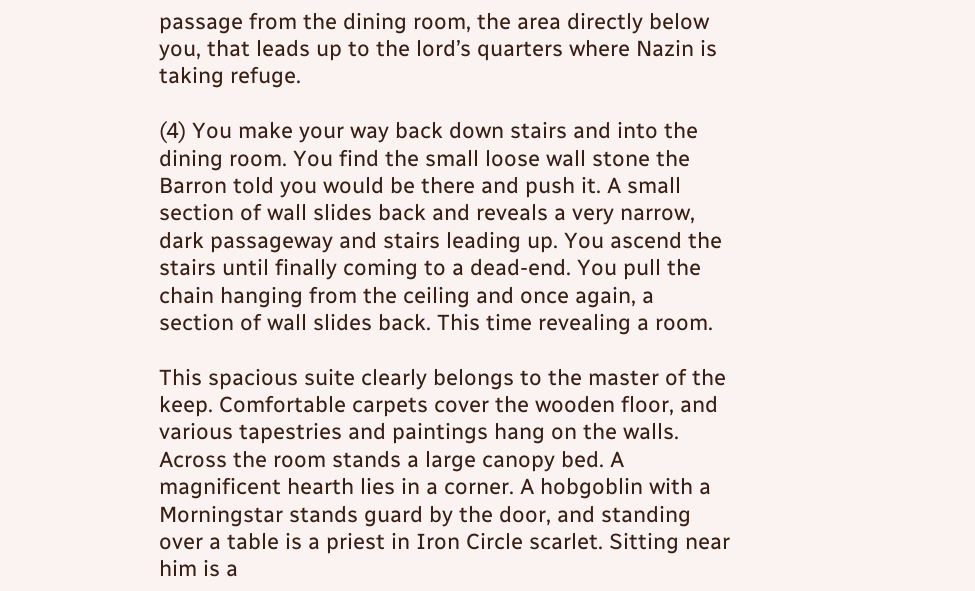passage from the dining room, the area directly below you, that leads up to the lord’s quarters where Nazin is taking refuge.

(4) You make your way back down stairs and into the dining room. You find the small loose wall stone the Barron told you would be there and push it. A small section of wall slides back and reveals a very narrow, dark passageway and stairs leading up. You ascend the stairs until finally coming to a dead-end. You pull the chain hanging from the ceiling and once again, a section of wall slides back. This time revealing a room.

This spacious suite clearly belongs to the master of the keep. Comfortable carpets cover the wooden floor, and various tapestries and paintings hang on the walls. Across the room stands a large canopy bed. A magnificent hearth lies in a corner. A hobgoblin with a Morningstar stands guard by the door, and standing over a table is a priest in Iron Circle scarlet. Sitting near him is a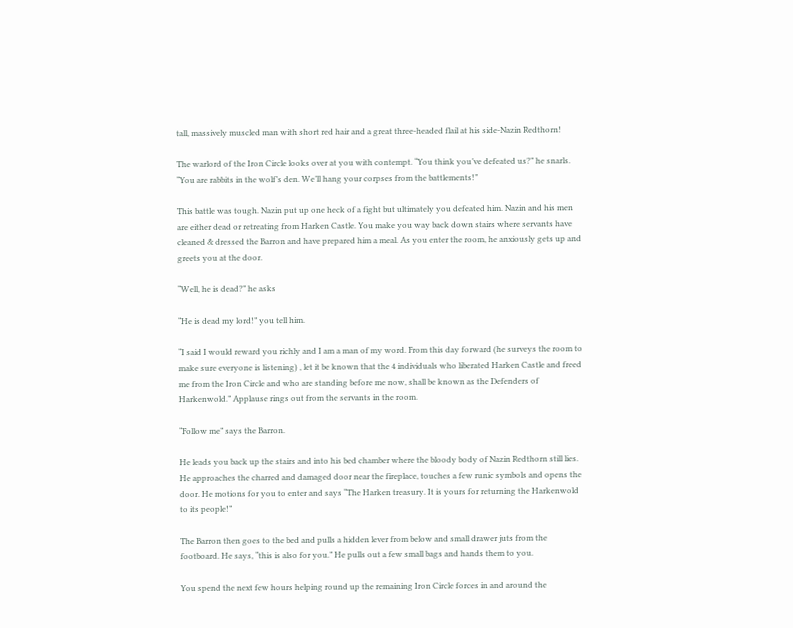tall, massively muscled man with short red hair and a great three-headed flail at his side-Nazin Redthorn!

The warlord of the Iron Circle looks over at you with contempt. “You think you’ve defeated us?” he snarls. “You are rabbits in the wolf’s den. We’ll hang your corpses from the battlements!”

This battle was tough. Nazin put up one heck of a fight but ultimately you defeated him. Nazin and his men are either dead or retreating from Harken Castle. You make you way back down stairs where servants have cleaned & dressed the Barron and have prepared him a meal. As you enter the room, he anxiously gets up and greets you at the door.

“Well, he is dead?” he asks

“He is dead my lord!” you tell him.

“I said I would reward you richly and I am a man of my word. From this day forward (he surveys the room to make sure everyone is listening) , let it be known that the 4 individuals who liberated Harken Castle and freed me from the Iron Circle and who are standing before me now, shall be known as the Defenders of Harkenwold.” Applause rings out from the servants in the room.

“Follow me” says the Barron.

He leads you back up the stairs and into his bed chamber where the bloody body of Nazin Redthorn still lies. He approaches the charred and damaged door near the fireplace, touches a few runic symbols and opens the door. He motions for you to enter and says “The Harken treasury. It is yours for returning the Harkenwold to its people!”

The Barron then goes to the bed and pulls a hidden lever from below and small drawer juts from the footboard. He says, “this is also for you.” He pulls out a few small bags and hands them to you.

You spend the next few hours helping round up the remaining Iron Circle forces in and around the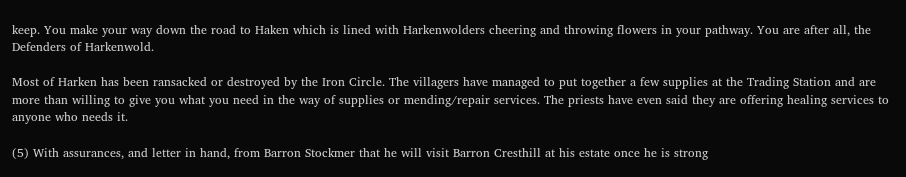keep. You make your way down the road to Haken which is lined with Harkenwolders cheering and throwing flowers in your pathway. You are after all, the Defenders of Harkenwold.

Most of Harken has been ransacked or destroyed by the Iron Circle. The villagers have managed to put together a few supplies at the Trading Station and are more than willing to give you what you need in the way of supplies or mending/repair services. The priests have even said they are offering healing services to anyone who needs it.

(5) With assurances, and letter in hand, from Barron Stockmer that he will visit Barron Cresthill at his estate once he is strong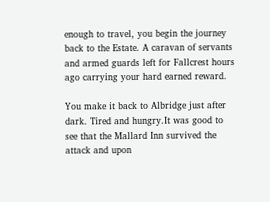enough to travel, you begin the journey back to the Estate. A caravan of servants and armed guards left for Fallcrest hours ago carrying your hard earned reward.

You make it back to Albridge just after dark. Tired and hungry.It was good to see that the Mallard Inn survived the attack and upon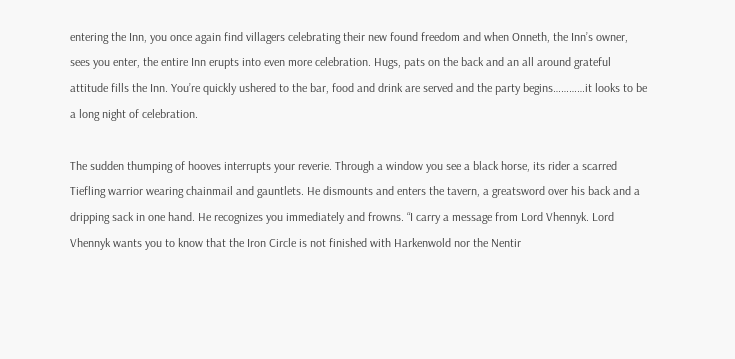entering the Inn, you once again find villagers celebrating their new found freedom and when Onneth, the Inn’s owner, sees you enter, the entire Inn erupts into even more celebration. Hugs, pats on the back and an all around grateful attitude fills the Inn. You’re quickly ushered to the bar, food and drink are served and the party begins…………it looks to be a long night of celebration.

The sudden thumping of hooves interrupts your reverie. Through a window you see a black horse, its rider a scarred Tiefling warrior wearing chainmail and gauntlets. He dismounts and enters the tavern, a greatsword over his back and a dripping sack in one hand. He recognizes you immediately and frowns. “I carry a message from Lord Vhennyk. Lord Vhennyk wants you to know that the Iron Circle is not finished with Harkenwold nor the Nentir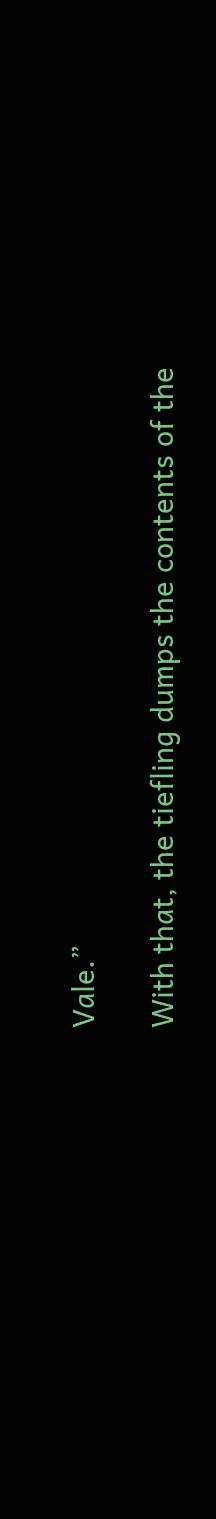Vale.”

With that, the tiefling dumps the contents of the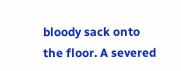bloody sack onto the floor. A severed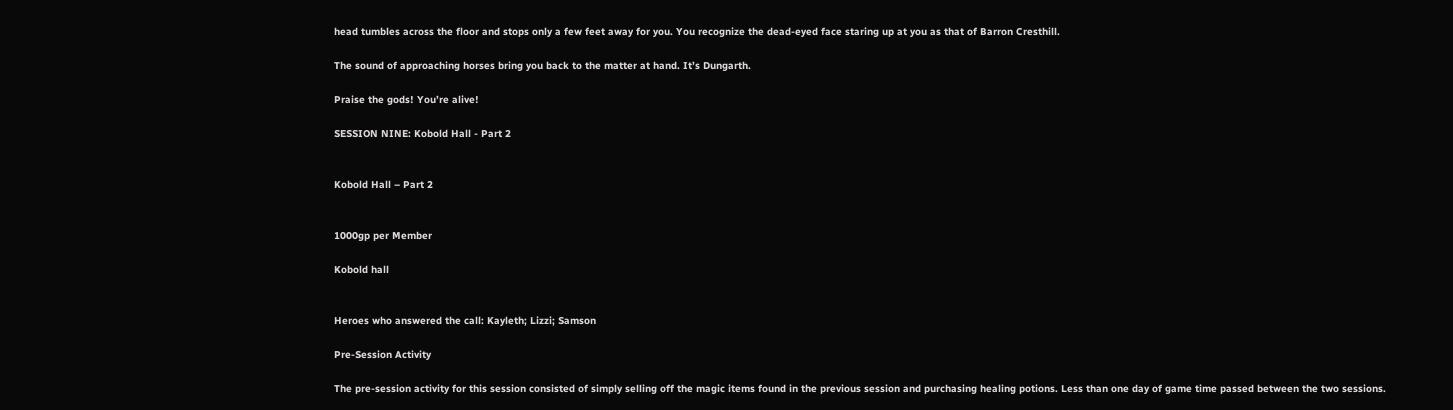head tumbles across the floor and stops only a few feet away for you. You recognize the dead-eyed face staring up at you as that of Barron Cresthill.

The sound of approaching horses bring you back to the matter at hand. It’s Dungarth.

Praise the gods! You’re alive!

SESSION NINE: Kobold Hall - Part 2


Kobold Hall – Part 2


1000gp per Member

Kobold hall


Heroes who answered the call: Kayleth; Lizzi; Samson

Pre-Session Activity

The pre-session activity for this session consisted of simply selling off the magic items found in the previous session and purchasing healing potions. Less than one day of game time passed between the two sessions.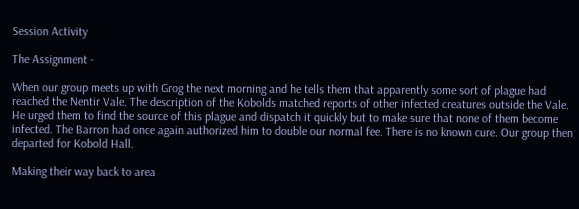Session Activity

The Assignment -

When our group meets up with Grog the next morning and he tells them that apparently some sort of plague had reached the Nentir Vale. The description of the Kobolds matched reports of other infected creatures outside the Vale. He urged them to find the source of this plague and dispatch it quickly but to make sure that none of them become infected. The Barron had once again authorized him to double our normal fee. There is no known cure. Our group then departed for Kobold Hall.

Making their way back to area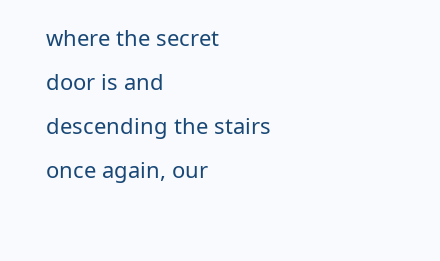where the secret door is and descending the stairs once again, our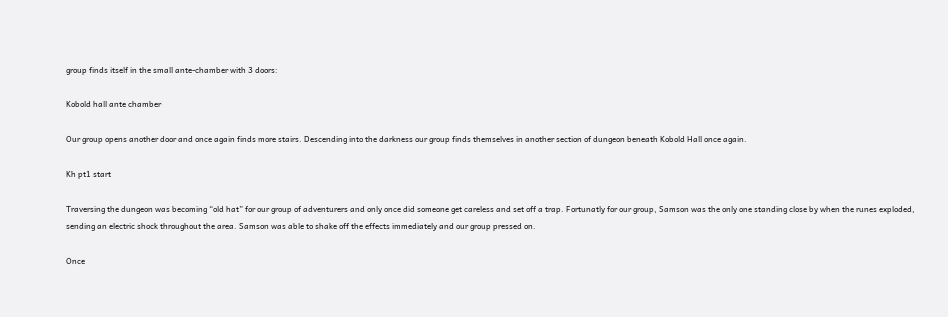group finds itself in the small ante-chamber with 3 doors:

Kobold hall ante chamber

Our group opens another door and once again finds more stairs. Descending into the darkness our group finds themselves in another section of dungeon beneath Kobold Hall once again.

Kh pt1 start

Traversing the dungeon was becoming “old hat” for our group of adventurers and only once did someone get careless and set off a trap. Fortunatly for our group, Samson was the only one standing close by when the runes exploded, sending an electric shock throughout the area. Samson was able to shake off the effects immediately and our group pressed on.

Once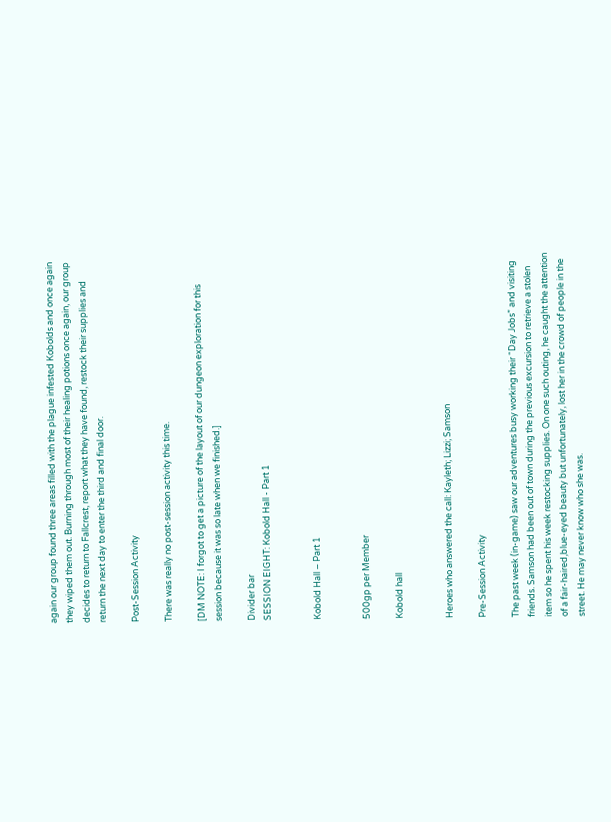again our group found three areas filled with the plague infested Kobolds and once again they wiped them out. Burning through most of their healing potions once again, our group decides to return to Fallcrest, report what they have found, restock their supplies and return the next day to enter the third and final door.

Post-Session Activity

There was really no post-session activity this time.

[DM NOTE: I forgot to get a picture of the layout of our dungeon exploration for this session because it was so late when we finished.]

Divider bar
SESSION EIGHT: Kobold Hall - Part 1


Kobold Hall – Part 1


500gp per Member

Kobold hall


Heroes who answered the call: Kayleth; Lizzi; Samson

Pre-Session Activity

The past week (in-game) saw our adventures busy working their “Day Jobs” and visiting friends. Samson had been out of town during the previous excursion to retrieve a stolen item so he spent his week restocking supplies. On one such outing, he caught the attention of a fair-haired,blue-eyed beauty but unfortunately, lost her in the crowd of people in the street. He may never know who she was.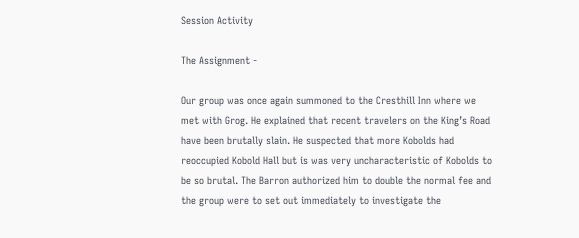Session Activity

The Assignment -

Our group was once again summoned to the Cresthill Inn where we met with Grog. He explained that recent travelers on the King’s Road have been brutally slain. He suspected that more Kobolds had reoccupied Kobold Hall but is was very uncharacteristic of Kobolds to be so brutal. The Barron authorized him to double the normal fee and the group were to set out immediately to investigate the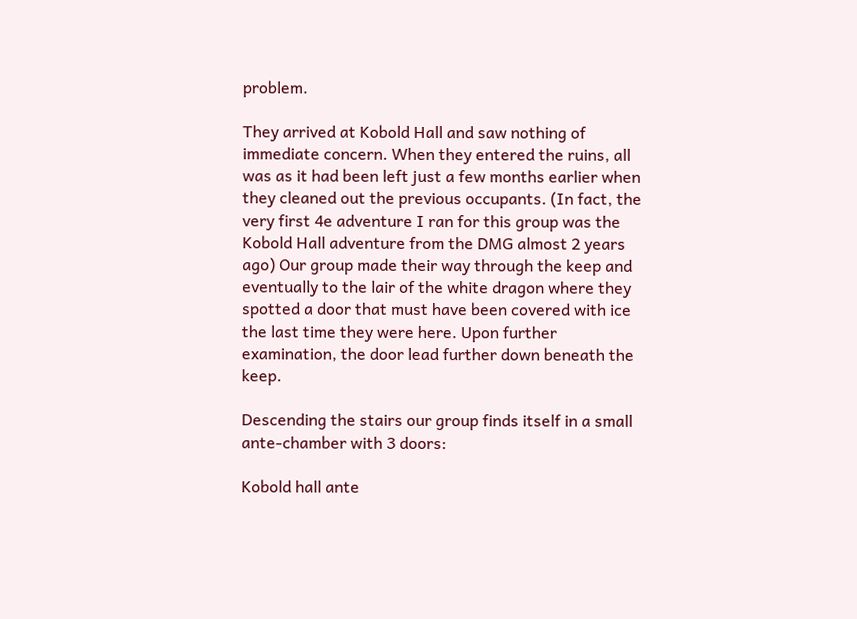problem.

They arrived at Kobold Hall and saw nothing of immediate concern. When they entered the ruins, all was as it had been left just a few months earlier when they cleaned out the previous occupants. (In fact, the very first 4e adventure I ran for this group was the Kobold Hall adventure from the DMG almost 2 years ago) Our group made their way through the keep and eventually to the lair of the white dragon where they spotted a door that must have been covered with ice the last time they were here. Upon further examination, the door lead further down beneath the keep.

Descending the stairs our group finds itself in a small ante-chamber with 3 doors:

Kobold hall ante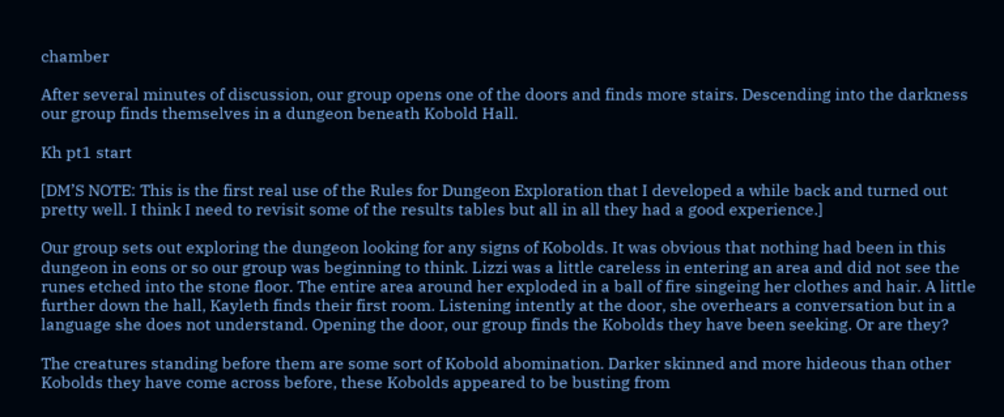chamber

After several minutes of discussion, our group opens one of the doors and finds more stairs. Descending into the darkness our group finds themselves in a dungeon beneath Kobold Hall.

Kh pt1 start

[DM’S NOTE: This is the first real use of the Rules for Dungeon Exploration that I developed a while back and turned out pretty well. I think I need to revisit some of the results tables but all in all they had a good experience.]

Our group sets out exploring the dungeon looking for any signs of Kobolds. It was obvious that nothing had been in this dungeon in eons or so our group was beginning to think. Lizzi was a little careless in entering an area and did not see the runes etched into the stone floor. The entire area around her exploded in a ball of fire singeing her clothes and hair. A little further down the hall, Kayleth finds their first room. Listening intently at the door, she overhears a conversation but in a language she does not understand. Opening the door, our group finds the Kobolds they have been seeking. Or are they?

The creatures standing before them are some sort of Kobold abomination. Darker skinned and more hideous than other Kobolds they have come across before, these Kobolds appeared to be busting from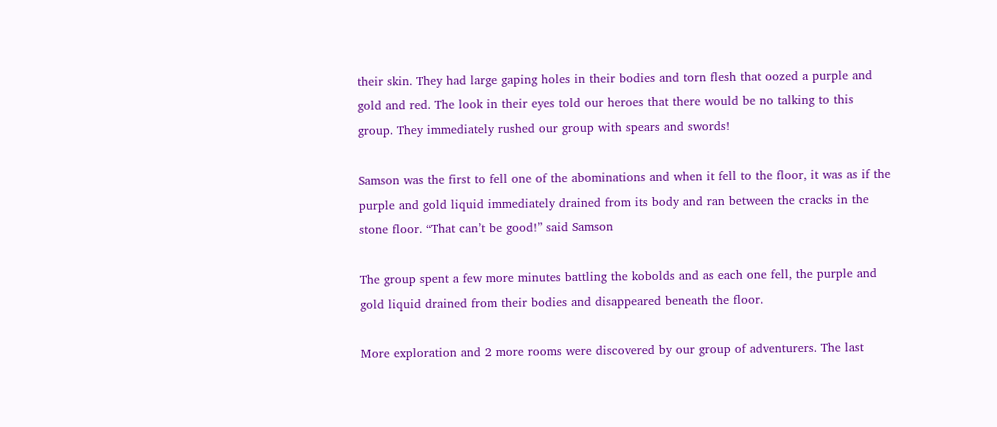their skin. They had large gaping holes in their bodies and torn flesh that oozed a purple and gold and red. The look in their eyes told our heroes that there would be no talking to this group. They immediately rushed our group with spears and swords!

Samson was the first to fell one of the abominations and when it fell to the floor, it was as if the purple and gold liquid immediately drained from its body and ran between the cracks in the stone floor. “That can’t be good!” said Samson

The group spent a few more minutes battling the kobolds and as each one fell, the purple and gold liquid drained from their bodies and disappeared beneath the floor.

More exploration and 2 more rooms were discovered by our group of adventurers. The last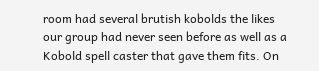room had several brutish kobolds the likes our group had never seen before as well as a Kobold spell caster that gave them fits. On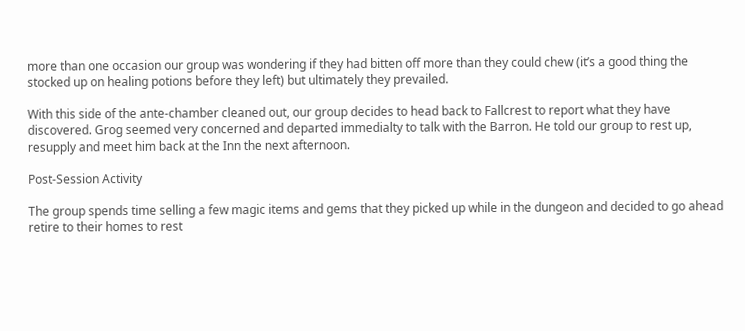more than one occasion our group was wondering if they had bitten off more than they could chew (it’s a good thing the stocked up on healing potions before they left) but ultimately they prevailed.

With this side of the ante-chamber cleaned out, our group decides to head back to Fallcrest to report what they have discovered. Grog seemed very concerned and departed immedialty to talk with the Barron. He told our group to rest up, resupply and meet him back at the Inn the next afternoon.

Post-Session Activity

The group spends time selling a few magic items and gems that they picked up while in the dungeon and decided to go ahead retire to their homes to rest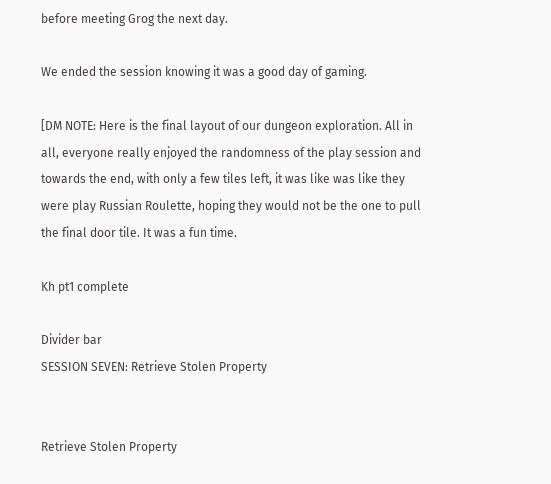before meeting Grog the next day.

We ended the session knowing it was a good day of gaming.

[DM NOTE: Here is the final layout of our dungeon exploration. All in all, everyone really enjoyed the randomness of the play session and towards the end, with only a few tiles left, it was like was like they were play Russian Roulette, hoping they would not be the one to pull the final door tile. It was a fun time.

Kh pt1 complete

Divider bar
SESSION SEVEN: Retrieve Stolen Property


Retrieve Stolen Property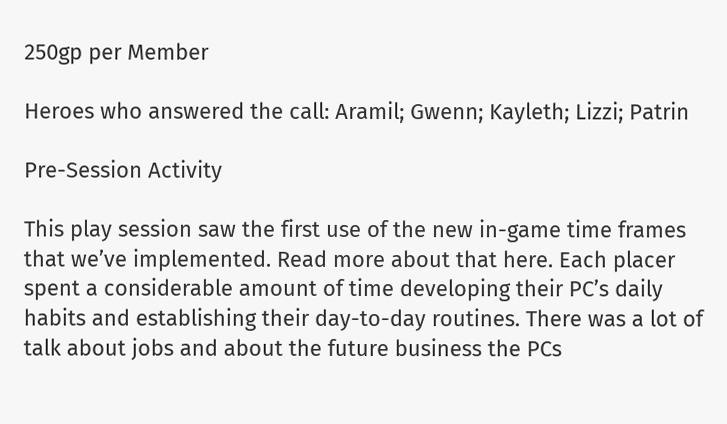250gp per Member

Heroes who answered the call: Aramil; Gwenn; Kayleth; Lizzi; Patrin

Pre-Session Activity

This play session saw the first use of the new in-game time frames that we’ve implemented. Read more about that here. Each placer spent a considerable amount of time developing their PC’s daily habits and establishing their day-to-day routines. There was a lot of talk about jobs and about the future business the PCs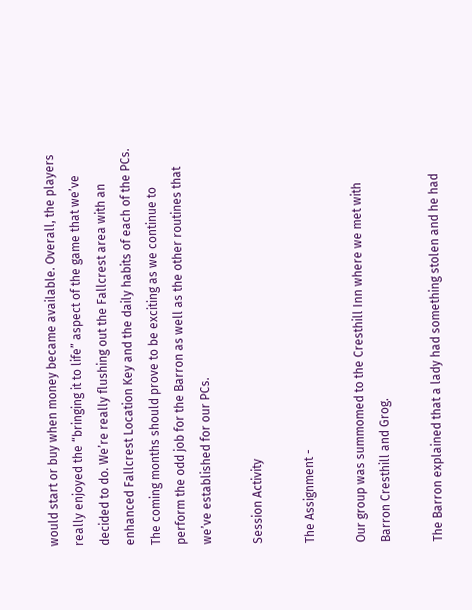would start or buy when money became available. Overall, the players really enjoyed the “bringing it to life” aspect of the game that we’ve decided to do. We’re really flushing out the Fallcrest area with an enhanced Fallcrest Location Key and the daily habits of each of the PCs. The coming months should prove to be exciting as we continue to perform the odd job for the Barron as well as the other routines that we’ve established for our PCs.

Session Activity

The Assignment -

Our group was summomed to the Cresthill Inn where we met with Barron Cresthill and Grog.

The Barron explained that a lady had something stolen and he had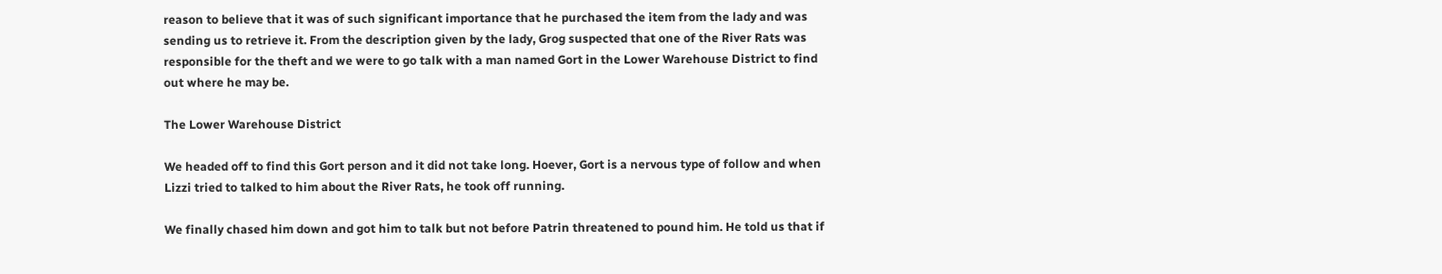reason to believe that it was of such significant importance that he purchased the item from the lady and was sending us to retrieve it. From the description given by the lady, Grog suspected that one of the River Rats was responsible for the theft and we were to go talk with a man named Gort in the Lower Warehouse District to find out where he may be.

The Lower Warehouse District

We headed off to find this Gort person and it did not take long. Hoever, Gort is a nervous type of follow and when Lizzi tried to talked to him about the River Rats, he took off running.

We finally chased him down and got him to talk but not before Patrin threatened to pound him. He told us that if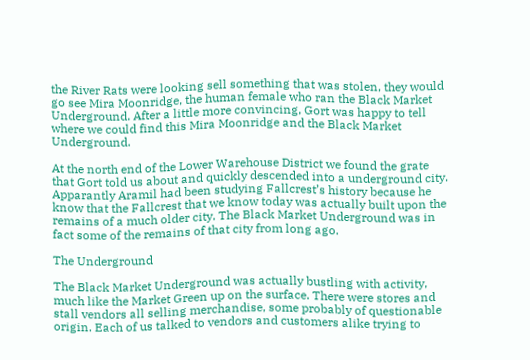the River Rats were looking sell something that was stolen, they would go see Mira Moonridge, the human female who ran the Black Market Underground. After a little more convincing, Gort was happy to tell where we could find this Mira Moonridge and the Black Market Underground.

At the north end of the Lower Warehouse District we found the grate that Gort told us about and quickly descended into a underground city. Apparantly Aramil had been studying Fallcrest’s history because he know that the Fallcrest that we know today was actually built upon the remains of a much older city. The Black Market Underground was in fact some of the remains of that city from long ago.

The Underground

The Black Market Underground was actually bustling with activity, much like the Market Green up on the surface. There were stores and stall vendors all selling merchandise, some probably of questionable origin. Each of us talked to vendors and customers alike trying to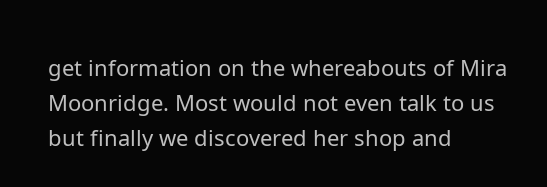get information on the whereabouts of Mira Moonridge. Most would not even talk to us but finally we discovered her shop and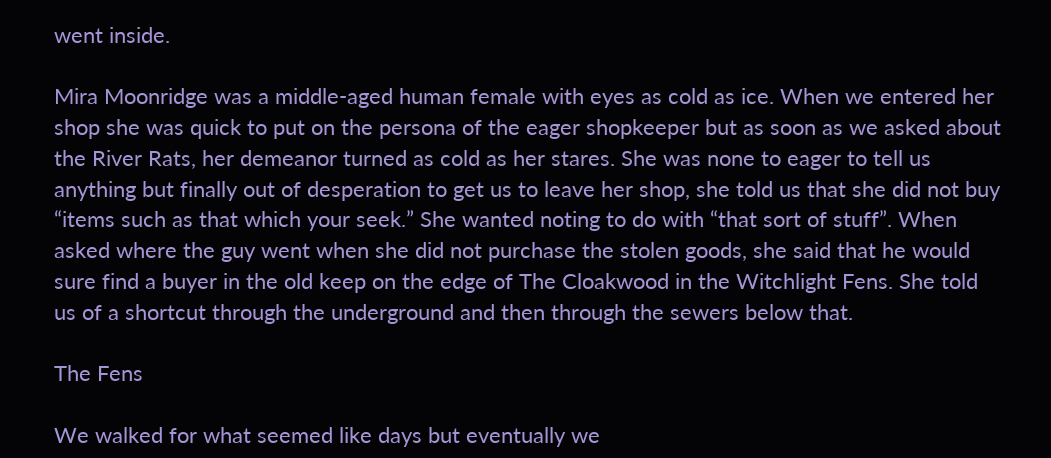went inside.

Mira Moonridge was a middle-aged human female with eyes as cold as ice. When we entered her shop she was quick to put on the persona of the eager shopkeeper but as soon as we asked about the River Rats, her demeanor turned as cold as her stares. She was none to eager to tell us anything but finally out of desperation to get us to leave her shop, she told us that she did not buy “items such as that which your seek.” She wanted noting to do with “that sort of stuff”. When asked where the guy went when she did not purchase the stolen goods, she said that he would sure find a buyer in the old keep on the edge of The Cloakwood in the Witchlight Fens. She told us of a shortcut through the underground and then through the sewers below that.

The Fens

We walked for what seemed like days but eventually we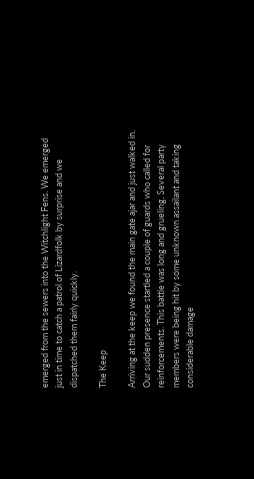emerged from the sewers into the Witchlight Fens. We emerged just in time to catch a patrol of Lizardfolk by surprise and we dispatched them fairly quickly.

The Keep

Arriving at the keep we found the main gate ajar and just walked in. Our sudden presence startled a couple of guards who called for reinforcements. This battle was long and grueling. Several party members were being hit by some unknown assailant and taking considerable damage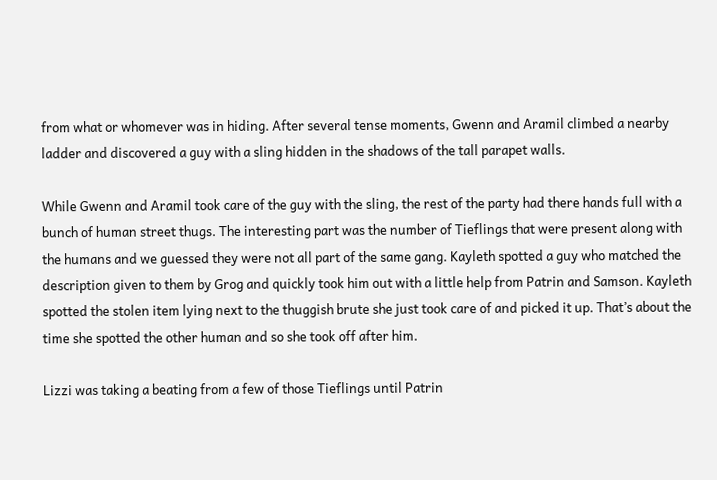from what or whomever was in hiding. After several tense moments, Gwenn and Aramil climbed a nearby ladder and discovered a guy with a sling hidden in the shadows of the tall parapet walls.

While Gwenn and Aramil took care of the guy with the sling, the rest of the party had there hands full with a bunch of human street thugs. The interesting part was the number of Tieflings that were present along with the humans and we guessed they were not all part of the same gang. Kayleth spotted a guy who matched the description given to them by Grog and quickly took him out with a little help from Patrin and Samson. Kayleth spotted the stolen item lying next to the thuggish brute she just took care of and picked it up. That’s about the time she spotted the other human and so she took off after him.

Lizzi was taking a beating from a few of those Tieflings until Patrin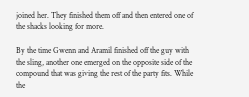joined her. They finished them off and then entered one of the shacks looking for more.

By the time Gwenn and Aramil finished off the guy with the sling, another one emerged on the opposite side of the compound that was giving the rest of the party fits. While the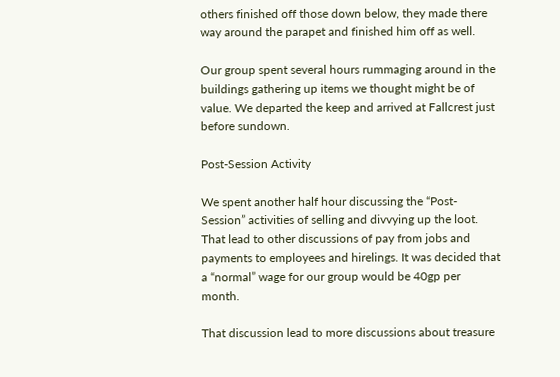others finished off those down below, they made there way around the parapet and finished him off as well.

Our group spent several hours rummaging around in the buildings gathering up items we thought might be of value. We departed the keep and arrived at Fallcrest just before sundown.

Post-Session Activity

We spent another half hour discussing the “Post-Session” activities of selling and divvying up the loot. That lead to other discussions of pay from jobs and payments to employees and hirelings. It was decided that a “normal” wage for our group would be 40gp per month.

That discussion lead to more discussions about treasure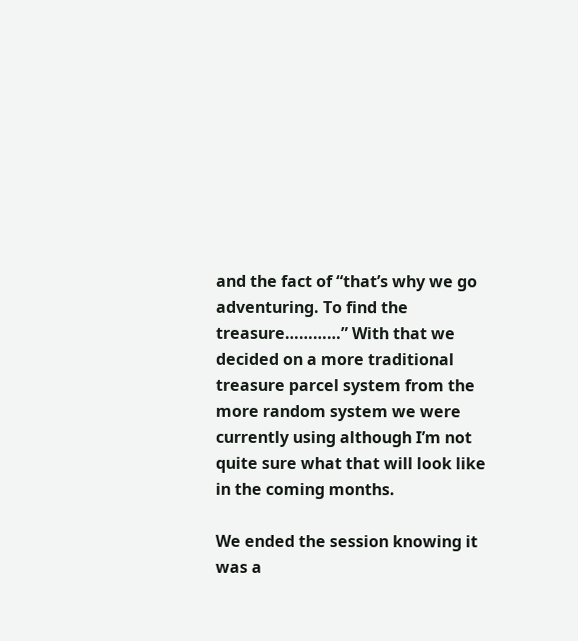and the fact of “that’s why we go adventuring. To find the treasure…………” With that we decided on a more traditional treasure parcel system from the more random system we were currently using although I’m not quite sure what that will look like in the coming months.

We ended the session knowing it was a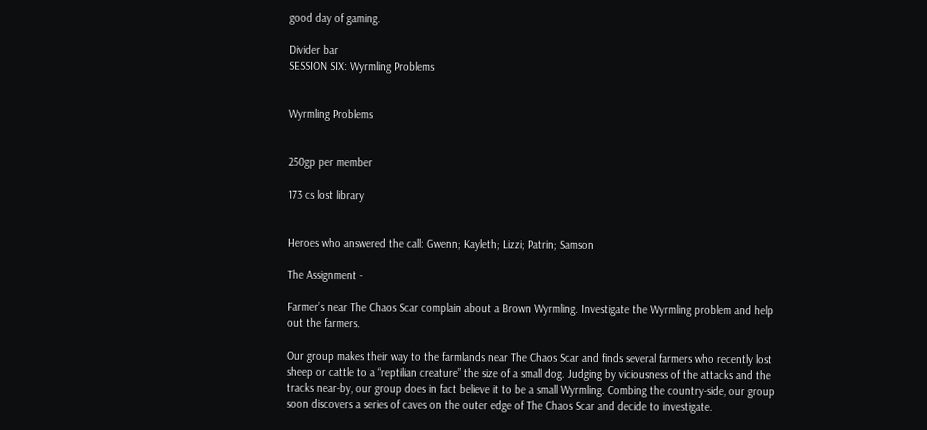good day of gaming.

Divider bar
SESSION SIX: Wyrmling Problems


Wyrmling Problems


250gp per member

173 cs lost library


Heroes who answered the call: Gwenn; Kayleth; Lizzi; Patrin; Samson

The Assignment -

Farmer’s near The Chaos Scar complain about a Brown Wyrmling. Investigate the Wyrmling problem and help out the farmers.

Our group makes their way to the farmlands near The Chaos Scar and finds several farmers who recently lost sheep or cattle to a “reptilian creature” the size of a small dog. Judging by viciousness of the attacks and the tracks near-by, our group does in fact believe it to be a small Wyrmling. Combing the country-side, our group soon discovers a series of caves on the outer edge of The Chaos Scar and decide to investigate.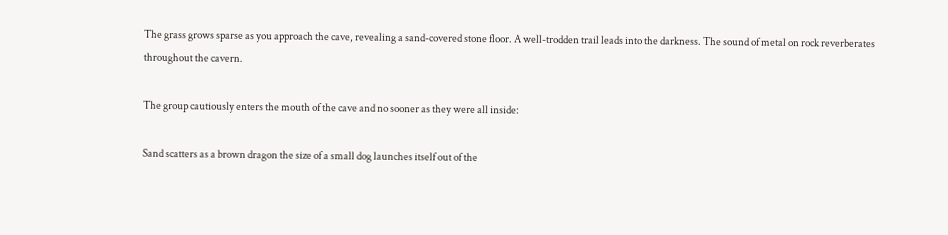The grass grows sparse as you approach the cave, revealing a sand-covered stone floor. A well-trodden trail leads into the darkness. The sound of metal on rock reverberates throughout the cavern.

The group cautiously enters the mouth of the cave and no sooner as they were all inside:

Sand scatters as a brown dragon the size of a small dog launches itself out of the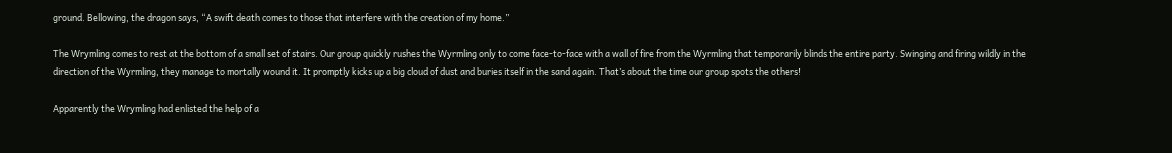ground. Bellowing, the dragon says, “A swift death comes to those that interfere with the creation of my home.”

The Wrymling comes to rest at the bottom of a small set of stairs. Our group quickly rushes the Wyrmling only to come face-to-face with a wall of fire from the Wyrmling that temporarily blinds the entire party. Swinging and firing wildly in the direction of the Wyrmling, they manage to mortally wound it. It promptly kicks up a big cloud of dust and buries itself in the sand again. That’s about the time our group spots the others!

Apparently the Wrymling had enlisted the help of a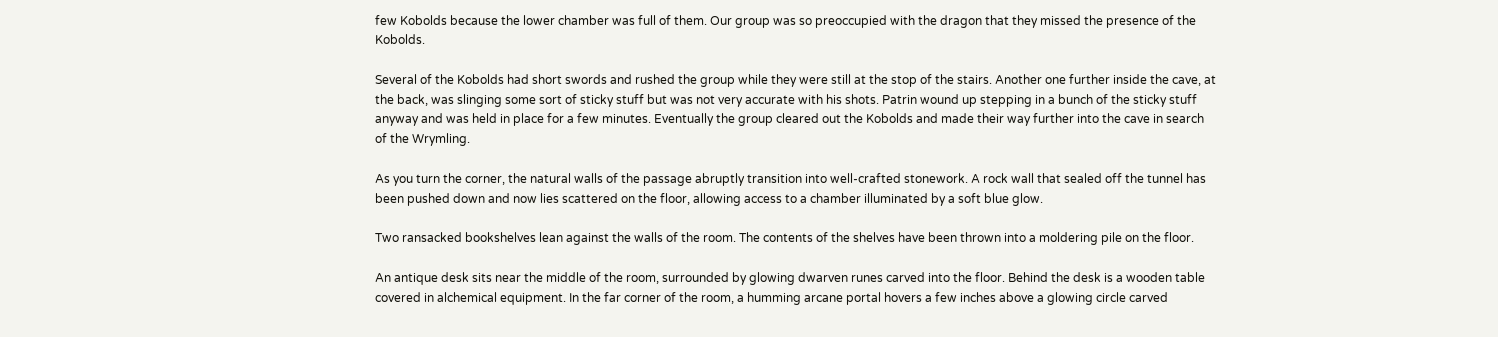few Kobolds because the lower chamber was full of them. Our group was so preoccupied with the dragon that they missed the presence of the Kobolds.

Several of the Kobolds had short swords and rushed the group while they were still at the stop of the stairs. Another one further inside the cave, at the back, was slinging some sort of sticky stuff but was not very accurate with his shots. Patrin wound up stepping in a bunch of the sticky stuff anyway and was held in place for a few minutes. Eventually the group cleared out the Kobolds and made their way further into the cave in search of the Wrymling.

As you turn the corner, the natural walls of the passage abruptly transition into well-crafted stonework. A rock wall that sealed off the tunnel has been pushed down and now lies scattered on the floor, allowing access to a chamber illuminated by a soft blue glow.

Two ransacked bookshelves lean against the walls of the room. The contents of the shelves have been thrown into a moldering pile on the floor.

An antique desk sits near the middle of the room, surrounded by glowing dwarven runes carved into the floor. Behind the desk is a wooden table covered in alchemical equipment. In the far corner of the room, a humming arcane portal hovers a few inches above a glowing circle carved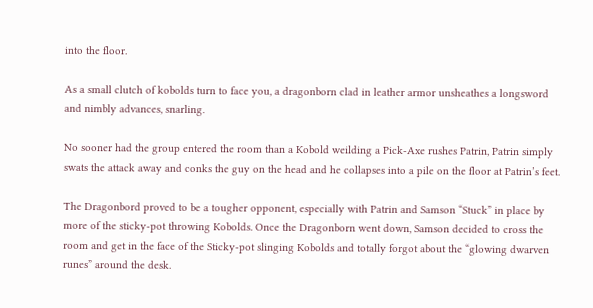into the floor.

As a small clutch of kobolds turn to face you, a dragonborn clad in leather armor unsheathes a longsword and nimbly advances, snarling.

No sooner had the group entered the room than a Kobold weilding a Pick-Axe rushes Patrin, Patrin simply swats the attack away and conks the guy on the head and he collapses into a pile on the floor at Patrin’s feet.

The Dragonbord proved to be a tougher opponent, especially with Patrin and Samson “Stuck” in place by more of the sticky-pot throwing Kobolds. Once the Dragonborn went down, Samson decided to cross the room and get in the face of the Sticky-pot slinging Kobolds and totally forgot about the “glowing dwarven runes” around the desk.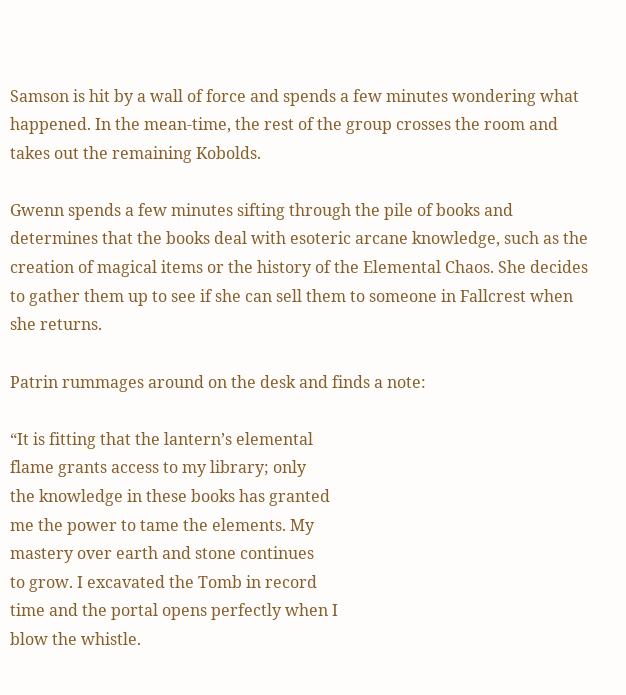Samson is hit by a wall of force and spends a few minutes wondering what happened. In the mean-time, the rest of the group crosses the room and takes out the remaining Kobolds.

Gwenn spends a few minutes sifting through the pile of books and determines that the books deal with esoteric arcane knowledge, such as the creation of magical items or the history of the Elemental Chaos. She decides to gather them up to see if she can sell them to someone in Fallcrest when she returns.

Patrin rummages around on the desk and finds a note:

“It is fitting that the lantern’s elemental
flame grants access to my library; only
the knowledge in these books has granted
me the power to tame the elements. My
mastery over earth and stone continues
to grow. I excavated the Tomb in record
time and the portal opens perfectly when I
blow the whistle.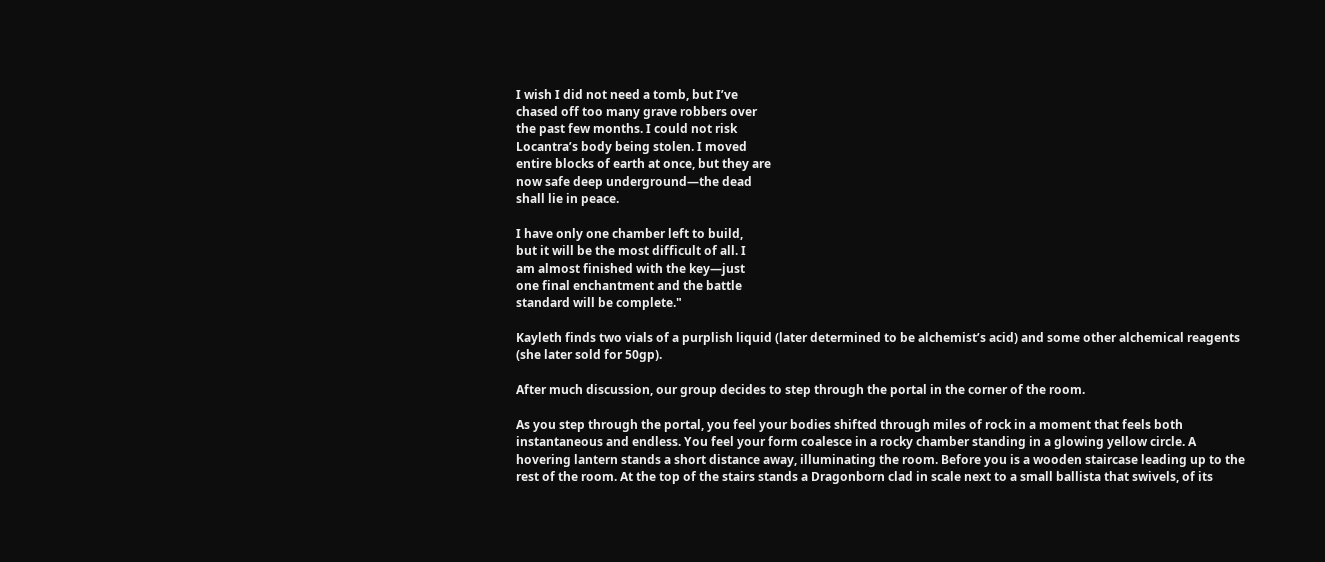I wish I did not need a tomb, but I’ve
chased off too many grave robbers over
the past few months. I could not risk
Locantra’s body being stolen. I moved
entire blocks of earth at once, but they are
now safe deep underground—the dead
shall lie in peace.

I have only one chamber left to build,
but it will be the most difficult of all. I
am almost finished with the key—just
one final enchantment and the battle
standard will be complete."

Kayleth finds two vials of a purplish liquid (later determined to be alchemist’s acid) and some other alchemical reagents (she later sold for 50gp).

After much discussion, our group decides to step through the portal in the corner of the room.

As you step through the portal, you feel your bodies shifted through miles of rock in a moment that feels both instantaneous and endless. You feel your form coalesce in a rocky chamber standing in a glowing yellow circle. A hovering lantern stands a short distance away, illuminating the room. Before you is a wooden staircase leading up to the rest of the room. At the top of the stairs stands a Dragonborn clad in scale next to a small ballista that swivels, of its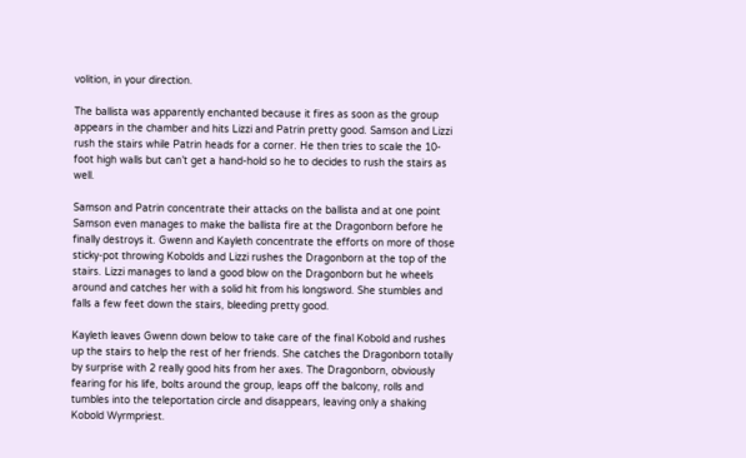volition, in your direction.

The ballista was apparently enchanted because it fires as soon as the group appears in the chamber and hits Lizzi and Patrin pretty good. Samson and Lizzi rush the stairs while Patrin heads for a corner. He then tries to scale the 10-foot high walls but can’t get a hand-hold so he to decides to rush the stairs as well.

Samson and Patrin concentrate their attacks on the ballista and at one point Samson even manages to make the ballista fire at the Dragonborn before he finally destroys it. Gwenn and Kayleth concentrate the efforts on more of those sticky-pot throwing Kobolds and Lizzi rushes the Dragonborn at the top of the stairs. Lizzi manages to land a good blow on the Dragonborn but he wheels around and catches her with a solid hit from his longsword. She stumbles and falls a few feet down the stairs, bleeding pretty good.

Kayleth leaves Gwenn down below to take care of the final Kobold and rushes up the stairs to help the rest of her friends. She catches the Dragonborn totally by surprise with 2 really good hits from her axes. The Dragonborn, obviously fearing for his life, bolts around the group, leaps off the balcony, rolls and tumbles into the teleportation circle and disappears, leaving only a shaking Kobold Wyrmpriest.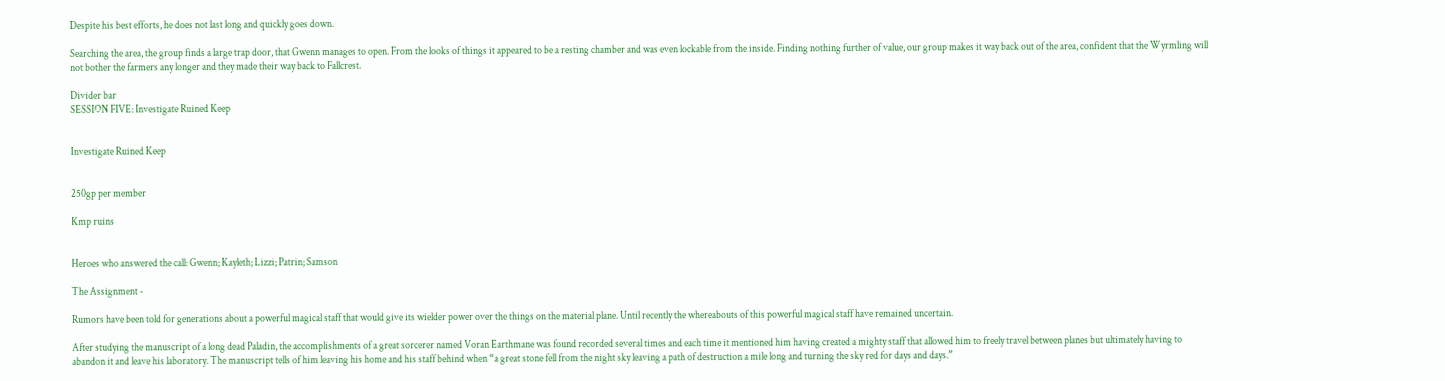Despite his best efforts, he does not last long and quickly goes down.

Searching the area, the group finds a large trap door, that Gwenn manages to open. From the looks of things it appeared to be a resting chamber and was even lockable from the inside. Finding nothing further of value, our group makes it way back out of the area, confident that the Wyrmling will not bother the farmers any longer and they made their way back to Fallcrest.

Divider bar
SESSION FIVE: Investigate Ruined Keep


Investigate Ruined Keep


250gp per member

Kmp ruins


Heroes who answered the call: Gwenn; Kayleth; Lizzi; Patrin; Samson

The Assignment -

Rumors have been told for generations about a powerful magical staff that would give its wielder power over the things on the material plane. Until recently the whereabouts of this powerful magical staff have remained uncertain.

After studying the manuscript of a long dead Paladin, the accomplishments of a great sorcerer named Voran Earthmane was found recorded several times and each time it mentioned him having created a mighty staff that allowed him to freely travel between planes but ultimately having to abandon it and leave his laboratory. The manuscript tells of him leaving his home and his staff behind when “a great stone fell from the night sky leaving a path of destruction a mile long and turning the sky red for days and days.”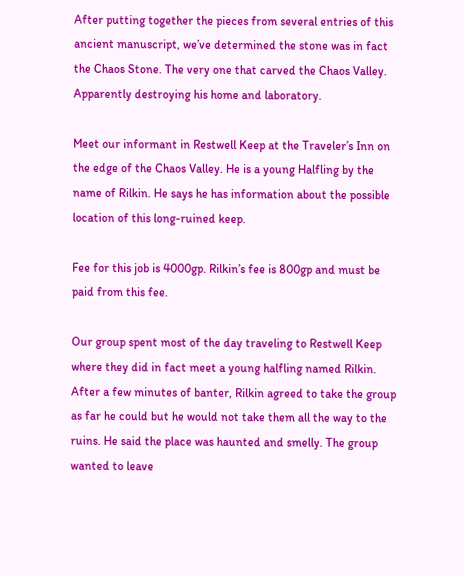After putting together the pieces from several entries of this ancient manuscript, we’ve determined the stone was in fact the Chaos Stone. The very one that carved the Chaos Valley. Apparently destroying his home and laboratory.

Meet our informant in Restwell Keep at the Traveler’s Inn on the edge of the Chaos Valley. He is a young Halfling by the name of Rilkin. He says he has information about the possible location of this long-ruined keep.

Fee for this job is 4000gp. Rilkin’s fee is 800gp and must be paid from this fee.

Our group spent most of the day traveling to Restwell Keep where they did in fact meet a young halfling named Rilkin. After a few minutes of banter, Rilkin agreed to take the group as far he could but he would not take them all the way to the ruins. He said the place was haunted and smelly. The group wanted to leave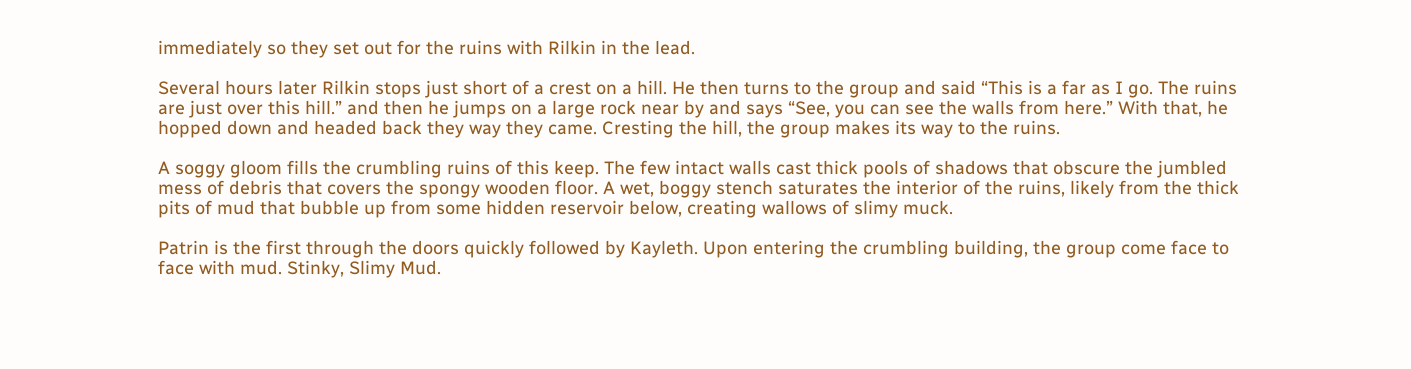immediately so they set out for the ruins with Rilkin in the lead.

Several hours later Rilkin stops just short of a crest on a hill. He then turns to the group and said “This is a far as I go. The ruins are just over this hill.” and then he jumps on a large rock near by and says “See, you can see the walls from here.” With that, he hopped down and headed back they way they came. Cresting the hill, the group makes its way to the ruins.

A soggy gloom fills the crumbling ruins of this keep. The few intact walls cast thick pools of shadows that obscure the jumbled mess of debris that covers the spongy wooden floor. A wet, boggy stench saturates the interior of the ruins, likely from the thick pits of mud that bubble up from some hidden reservoir below, creating wallows of slimy muck.

Patrin is the first through the doors quickly followed by Kayleth. Upon entering the crumbling building, the group come face to face with mud. Stinky, Slimy Mud.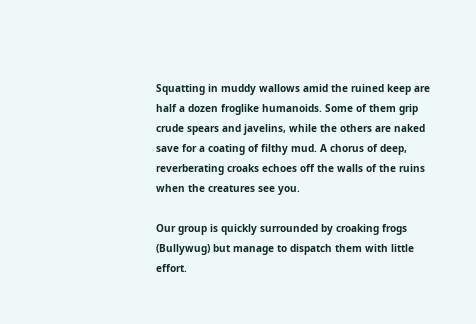Squatting in muddy wallows amid the ruined keep are half a dozen froglike humanoids. Some of them grip crude spears and javelins, while the others are naked save for a coating of filthy mud. A chorus of deep, reverberating croaks echoes off the walls of the ruins when the creatures see you.

Our group is quickly surrounded by croaking frogs (Bullywug) but manage to dispatch them with little effort.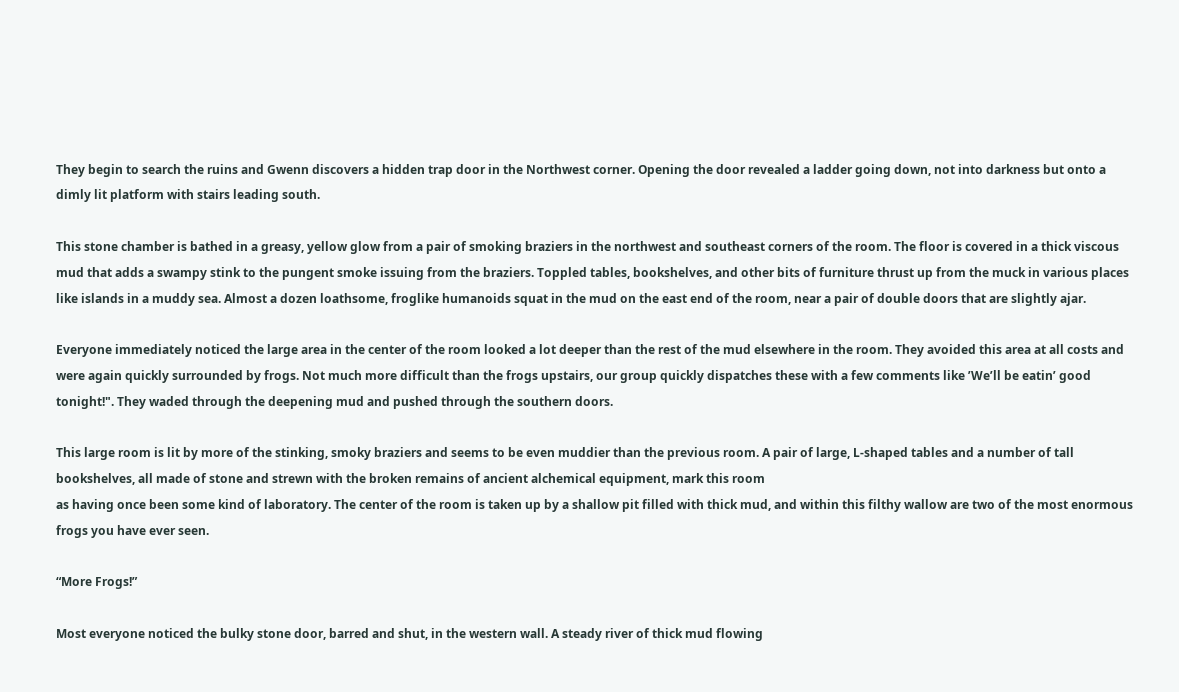They begin to search the ruins and Gwenn discovers a hidden trap door in the Northwest corner. Opening the door revealed a ladder going down, not into darkness but onto a dimly lit platform with stairs leading south.

This stone chamber is bathed in a greasy, yellow glow from a pair of smoking braziers in the northwest and southeast corners of the room. The floor is covered in a thick viscous mud that adds a swampy stink to the pungent smoke issuing from the braziers. Toppled tables, bookshelves, and other bits of furniture thrust up from the muck in various places like islands in a muddy sea. Almost a dozen loathsome, froglike humanoids squat in the mud on the east end of the room, near a pair of double doors that are slightly ajar.

Everyone immediately noticed the large area in the center of the room looked a lot deeper than the rest of the mud elsewhere in the room. They avoided this area at all costs and were again quickly surrounded by frogs. Not much more difficult than the frogs upstairs, our group quickly dispatches these with a few comments like ’We’ll be eatin’ good tonight!". They waded through the deepening mud and pushed through the southern doors.

This large room is lit by more of the stinking, smoky braziers and seems to be even muddier than the previous room. A pair of large, L-shaped tables and a number of tall bookshelves, all made of stone and strewn with the broken remains of ancient alchemical equipment, mark this room
as having once been some kind of laboratory. The center of the room is taken up by a shallow pit filled with thick mud, and within this filthy wallow are two of the most enormous frogs you have ever seen.

“More Frogs!”

Most everyone noticed the bulky stone door, barred and shut, in the western wall. A steady river of thick mud flowing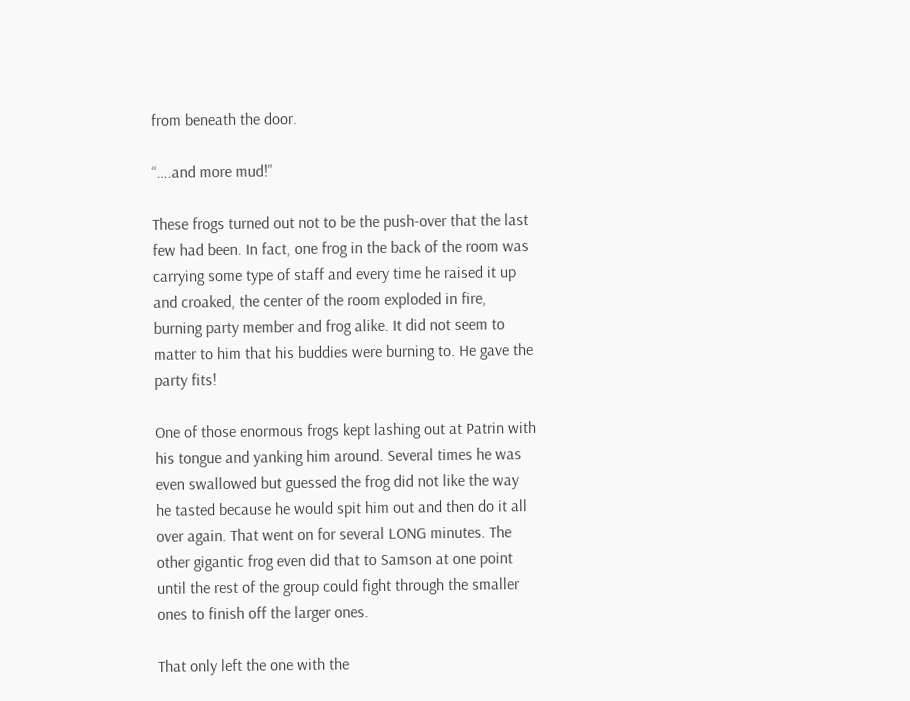from beneath the door.

“….and more mud!”

These frogs turned out not to be the push-over that the last few had been. In fact, one frog in the back of the room was carrying some type of staff and every time he raised it up and croaked, the center of the room exploded in fire, burning party member and frog alike. It did not seem to matter to him that his buddies were burning to. He gave the party fits!

One of those enormous frogs kept lashing out at Patrin with his tongue and yanking him around. Several times he was even swallowed but guessed the frog did not like the way he tasted because he would spit him out and then do it all over again. That went on for several LONG minutes. The other gigantic frog even did that to Samson at one point until the rest of the group could fight through the smaller ones to finish off the larger ones.

That only left the one with the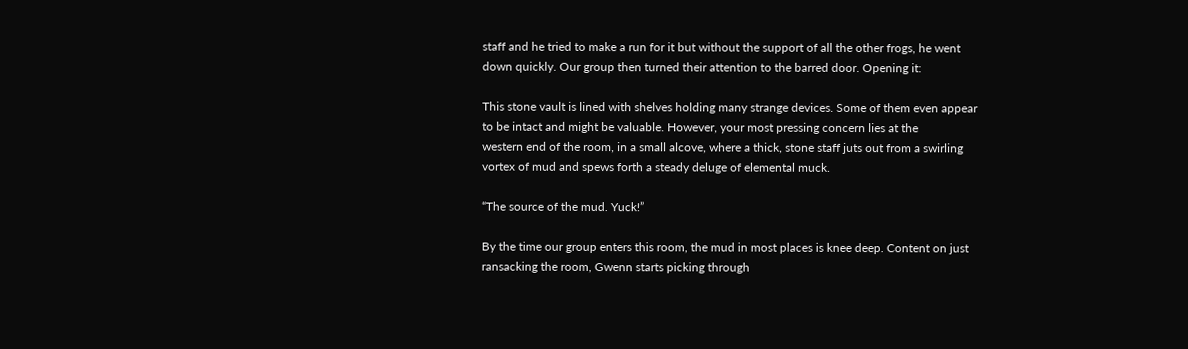staff and he tried to make a run for it but without the support of all the other frogs, he went down quickly. Our group then turned their attention to the barred door. Opening it:

This stone vault is lined with shelves holding many strange devices. Some of them even appear to be intact and might be valuable. However, your most pressing concern lies at the
western end of the room, in a small alcove, where a thick, stone staff juts out from a swirling vortex of mud and spews forth a steady deluge of elemental muck.

“The source of the mud. Yuck!”

By the time our group enters this room, the mud in most places is knee deep. Content on just ransacking the room, Gwenn starts picking through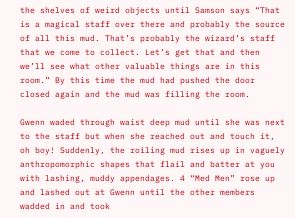the shelves of weird objects until Samson says “That is a magical staff over there and probably the source of all this mud. That’s probably the wizard’s staff that we come to collect. Let’s get that and then we’ll see what other valuable things are in this room.” By this time the mud had pushed the door closed again and the mud was filling the room.

Gwenn waded through waist deep mud until she was next to the staff but when she reached out and touch it, oh boy! Suddenly, the roiling mud rises up in vaguely anthropomorphic shapes that flail and batter at you with lashing, muddy appendages. 4 “Med Men” rose up and lashed out at Gwenn until the other members wadded in and took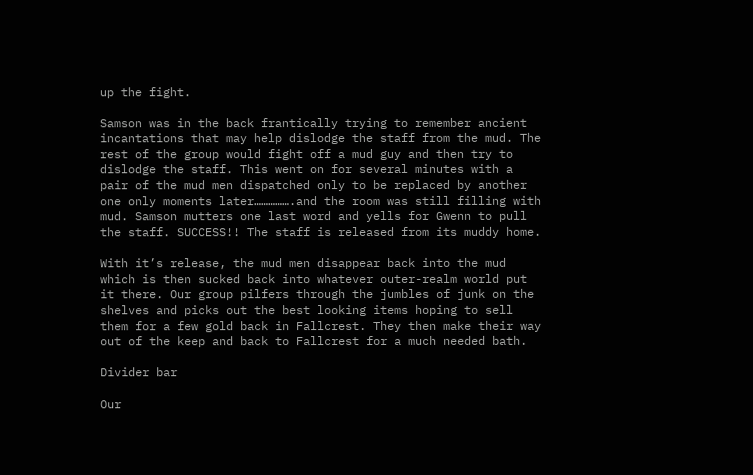up the fight.

Samson was in the back frantically trying to remember ancient incantations that may help dislodge the staff from the mud. The rest of the group would fight off a mud guy and then try to dislodge the staff. This went on for several minutes with a pair of the mud men dispatched only to be replaced by another one only moments later…………….and the room was still filling with mud. Samson mutters one last word and yells for Gwenn to pull the staff. SUCCESS!! The staff is released from its muddy home.

With it’s release, the mud men disappear back into the mud which is then sucked back into whatever outer-realm world put it there. Our group pilfers through the jumbles of junk on the shelves and picks out the best looking items hoping to sell them for a few gold back in Fallcrest. They then make their way out of the keep and back to Fallcrest for a much needed bath.

Divider bar

Our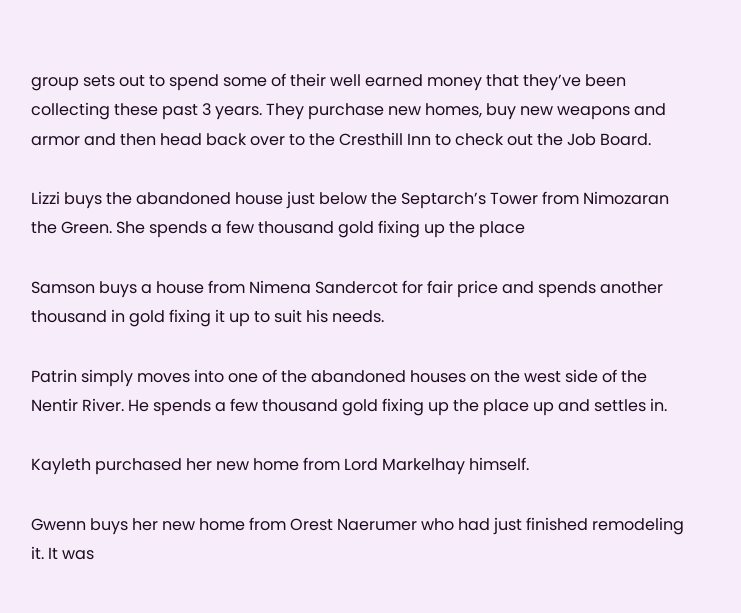group sets out to spend some of their well earned money that they’ve been collecting these past 3 years. They purchase new homes, buy new weapons and armor and then head back over to the Cresthill Inn to check out the Job Board.

Lizzi buys the abandoned house just below the Septarch’s Tower from Nimozaran the Green. She spends a few thousand gold fixing up the place

Samson buys a house from Nimena Sandercot for fair price and spends another thousand in gold fixing it up to suit his needs.

Patrin simply moves into one of the abandoned houses on the west side of the Nentir River. He spends a few thousand gold fixing up the place up and settles in.

Kayleth purchased her new home from Lord Markelhay himself.

Gwenn buys her new home from Orest Naerumer who had just finished remodeling it. It was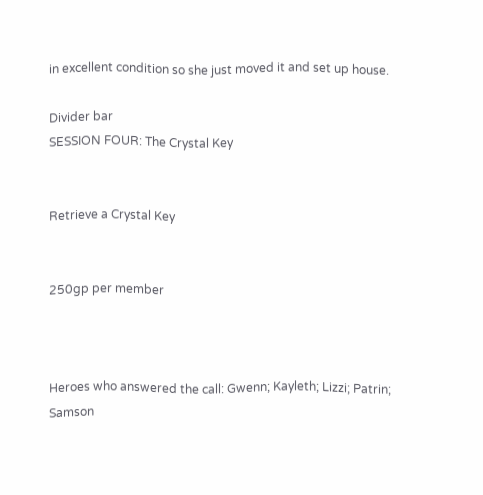in excellent condition so she just moved it and set up house.

Divider bar
SESSION FOUR: The Crystal Key


Retrieve a Crystal Key


250gp per member



Heroes who answered the call: Gwenn; Kayleth; Lizzi; Patrin; Samson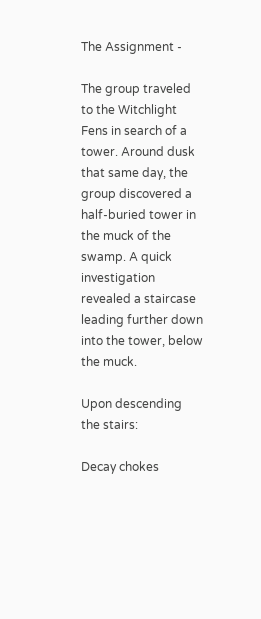The Assignment -

The group traveled to the Witchlight Fens in search of a tower. Around dusk that same day, the group discovered a half-buried tower in the muck of the swamp. A quick investigation revealed a staircase leading further down into the tower, below the muck.

Upon descending the stairs:

Decay chokes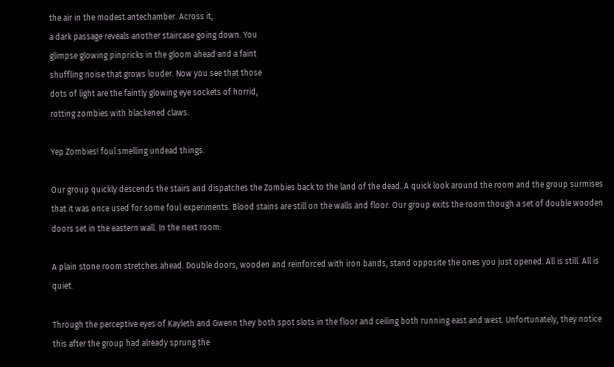the air in the modest antechamber. Across it,
a dark passage reveals another staircase going down. You
glimpse glowing pinpricks in the gloom ahead and a faint
shuffling noise that grows louder. Now you see that those
dots of light are the faintly glowing eye sockets of horrid,
rotting zombies with blackened claws.

Yep Zombies! foul smelling undead things.

Our group quickly descends the stairs and dispatches the Zombies back to the land of the dead. A quick look around the room and the group surmises that it was once used for some foul experiments. Blood stains are still on the walls and floor. Our group exits the room though a set of double wooden doors set in the eastern wall. In the next room:

A plain stone room stretches ahead. Double doors, wooden and reinforced with iron bands, stand opposite the ones you just opened. All is still. All is quiet.

Through the perceptive eyes of Kayleth and Gwenn they both spot slots in the floor and ceiling both running east and west. Unfortunately, they notice this after the group had already sprung the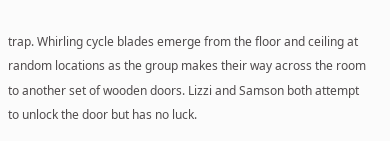trap. Whirling cycle blades emerge from the floor and ceiling at random locations as the group makes their way across the room to another set of wooden doors. Lizzi and Samson both attempt to unlock the door but has no luck.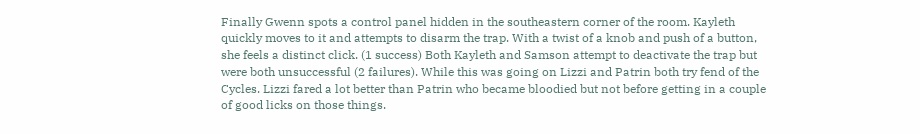Finally Gwenn spots a control panel hidden in the southeastern corner of the room. Kayleth quickly moves to it and attempts to disarm the trap. With a twist of a knob and push of a button, she feels a distinct click. (1 success) Both Kayleth and Samson attempt to deactivate the trap but were both unsuccessful (2 failures). While this was going on Lizzi and Patrin both try fend of the Cycles. Lizzi fared a lot better than Patrin who became bloodied but not before getting in a couple of good licks on those things.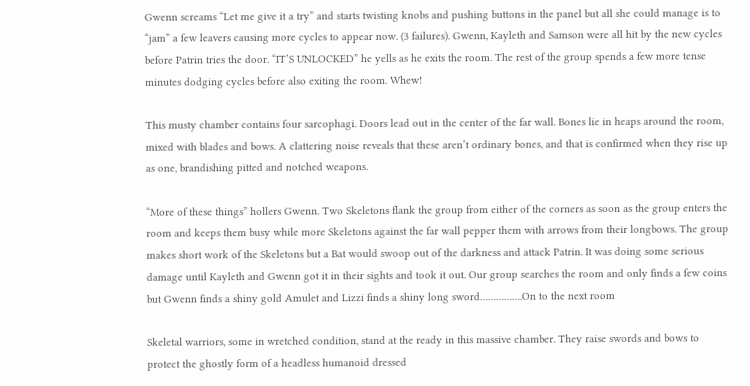Gwenn screams “Let me give it a try” and starts twisting knobs and pushing buttons in the panel but all she could manage is to “jam” a few leavers causing more cycles to appear now. (3 failures). Gwenn, Kayleth and Samson were all hit by the new cycles before Patrin tries the door. “IT’S UNLOCKED” he yells as he exits the room. The rest of the group spends a few more tense minutes dodging cycles before also exiting the room. Whew!

This musty chamber contains four sarcophagi. Doors lead out in the center of the far wall. Bones lie in heaps around the room, mixed with blades and bows. A clattering noise reveals that these aren’t ordinary bones, and that is confirmed when they rise up as one, brandishing pitted and notched weapons.

“More of these things” hollers Gwenn. Two Skeletons flank the group from either of the corners as soon as the group enters the room and keeps them busy while more Skeletons against the far wall pepper them with arrows from their longbows. The group makes short work of the Skeletons but a Bat would swoop out of the darkness and attack Patrin. It was doing some serious damage until Kayleth and Gwenn got it in their sights and took it out. Our group searches the room and only finds a few coins but Gwenn finds a shiny gold Amulet and Lizzi finds a shiny long sword…………….On to the next room

Skeletal warriors, some in wretched condition, stand at the ready in this massive chamber. They raise swords and bows to protect the ghostly form of a headless humanoid dressed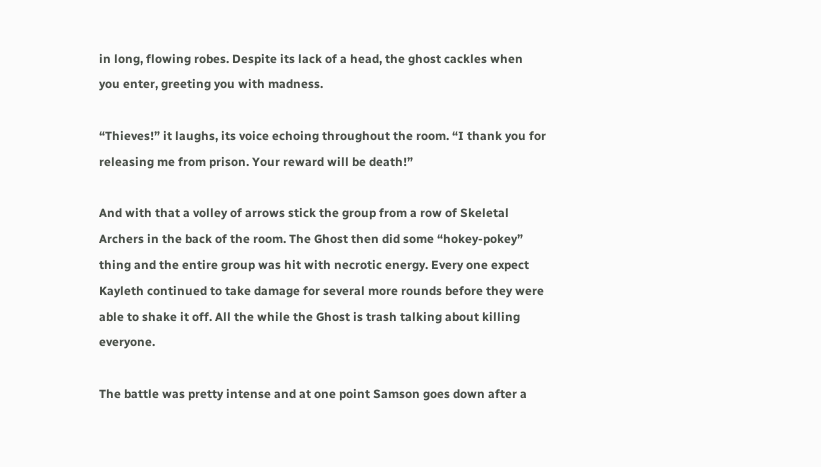in long, flowing robes. Despite its lack of a head, the ghost cackles when you enter, greeting you with madness.

“Thieves!” it laughs, its voice echoing throughout the room. “I thank you for releasing me from prison. Your reward will be death!”

And with that a volley of arrows stick the group from a row of Skeletal Archers in the back of the room. The Ghost then did some “hokey-pokey” thing and the entire group was hit with necrotic energy. Every one expect Kayleth continued to take damage for several more rounds before they were able to shake it off. All the while the Ghost is trash talking about killing everyone.

The battle was pretty intense and at one point Samson goes down after a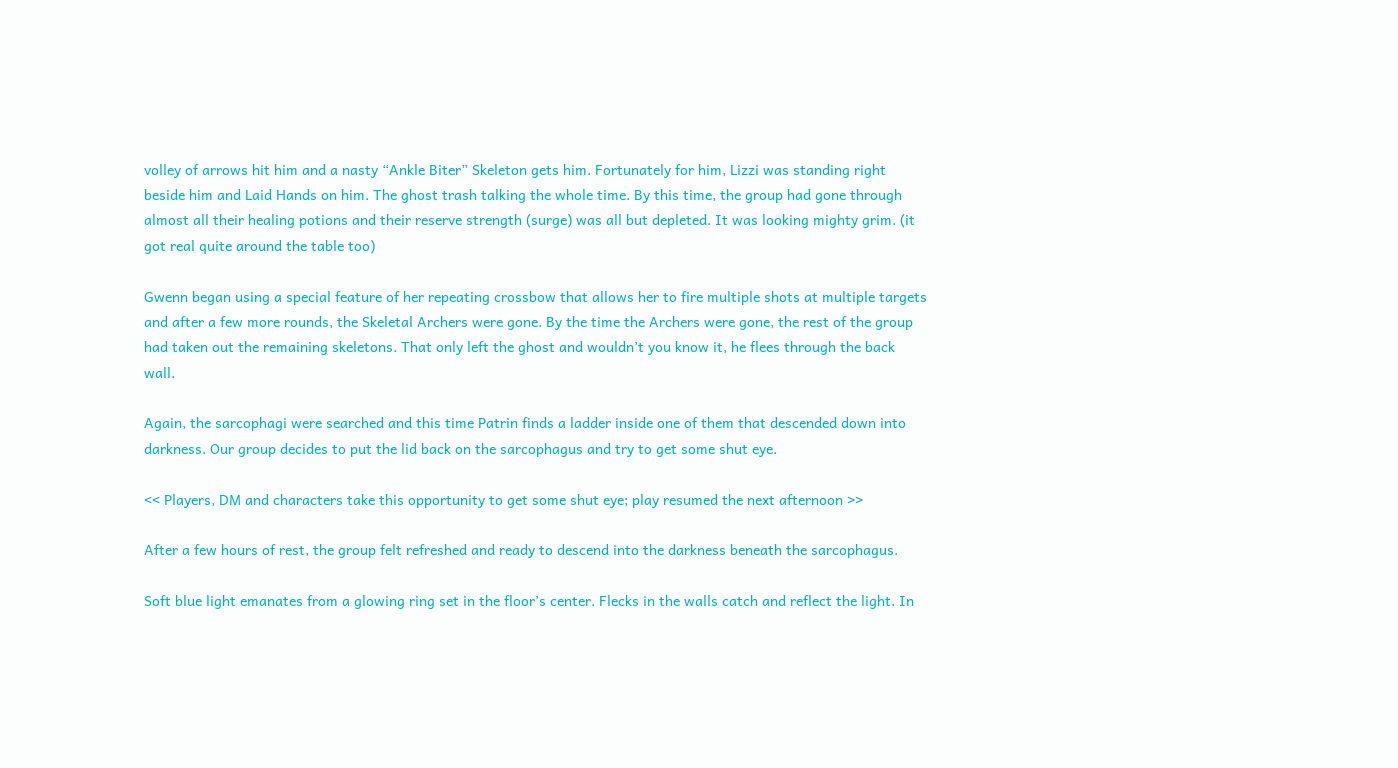volley of arrows hit him and a nasty “Ankle Biter” Skeleton gets him. Fortunately for him, Lizzi was standing right beside him and Laid Hands on him. The ghost trash talking the whole time. By this time, the group had gone through almost all their healing potions and their reserve strength (surge) was all but depleted. It was looking mighty grim. (it got real quite around the table too)

Gwenn began using a special feature of her repeating crossbow that allows her to fire multiple shots at multiple targets and after a few more rounds, the Skeletal Archers were gone. By the time the Archers were gone, the rest of the group had taken out the remaining skeletons. That only left the ghost and wouldn’t you know it, he flees through the back wall.

Again, the sarcophagi were searched and this time Patrin finds a ladder inside one of them that descended down into darkness. Our group decides to put the lid back on the sarcophagus and try to get some shut eye.

<< Players, DM and characters take this opportunity to get some shut eye; play resumed the next afternoon >>

After a few hours of rest, the group felt refreshed and ready to descend into the darkness beneath the sarcophagus.

Soft blue light emanates from a glowing ring set in the floor’s center. Flecks in the walls catch and reflect the light. In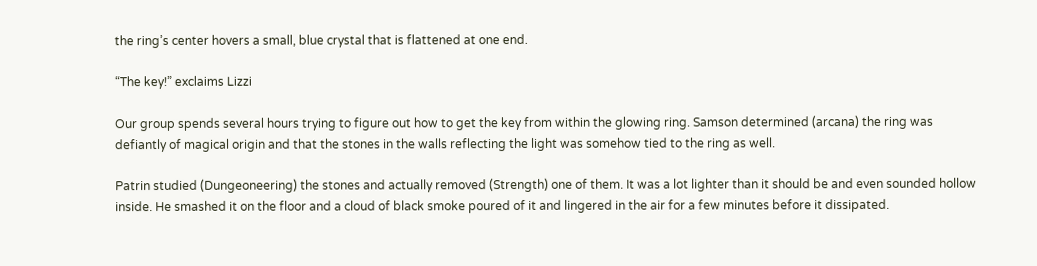the ring’s center hovers a small, blue crystal that is flattened at one end.

“The key!” exclaims Lizzi

Our group spends several hours trying to figure out how to get the key from within the glowing ring. Samson determined (arcana) the ring was defiantly of magical origin and that the stones in the walls reflecting the light was somehow tied to the ring as well.

Patrin studied (Dungeoneering) the stones and actually removed (Strength) one of them. It was a lot lighter than it should be and even sounded hollow inside. He smashed it on the floor and a cloud of black smoke poured of it and lingered in the air for a few minutes before it dissipated.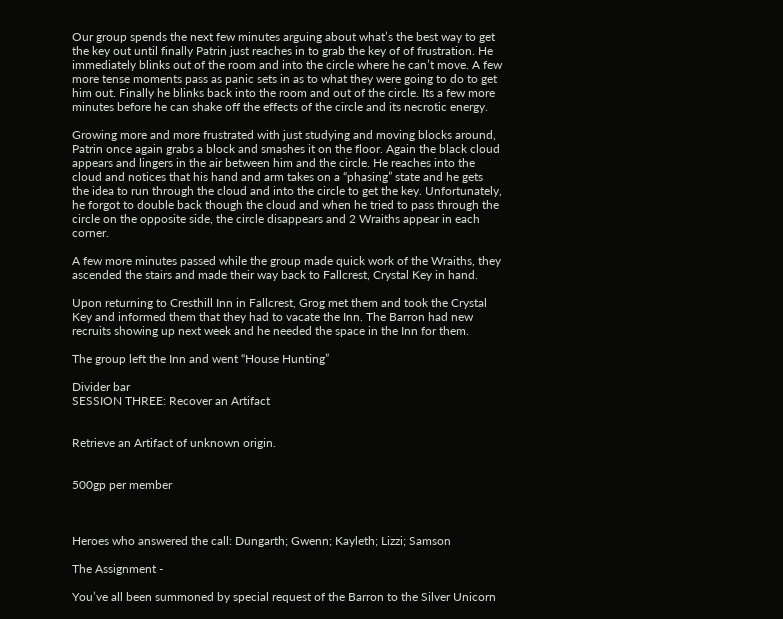Our group spends the next few minutes arguing about what’s the best way to get the key out until finally Patrin just reaches in to grab the key of of frustration. He immediately blinks out of the room and into the circle where he can’t move. A few more tense moments pass as panic sets in as to what they were going to do to get him out. Finally he blinks back into the room and out of the circle. Its a few more minutes before he can shake off the effects of the circle and its necrotic energy.

Growing more and more frustrated with just studying and moving blocks around, Patrin once again grabs a block and smashes it on the floor. Again the black cloud appears and lingers in the air between him and the circle. He reaches into the cloud and notices that his hand and arm takes on a “phasing” state and he gets the idea to run through the cloud and into the circle to get the key. Unfortunately, he forgot to double back though the cloud and when he tried to pass through the circle on the opposite side, the circle disappears and 2 Wraiths appear in each corner.

A few more minutes passed while the group made quick work of the Wraiths, they ascended the stairs and made their way back to Fallcrest, Crystal Key in hand.

Upon returning to Cresthill Inn in Fallcrest, Grog met them and took the Crystal Key and informed them that they had to vacate the Inn. The Barron had new recruits showing up next week and he needed the space in the Inn for them.

The group left the Inn and went “House Hunting”

Divider bar
SESSION THREE: Recover an Artifact


Retrieve an Artifact of unknown origin.


500gp per member



Heroes who answered the call: Dungarth; Gwenn; Kayleth; Lizzi; Samson

The Assignment -

You’ve all been summoned by special request of the Barron to the Silver Unicorn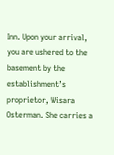Inn. Upon your arrival, you are ushered to the basement by the establishment’s proprietor, Wisara Osterman. She carries a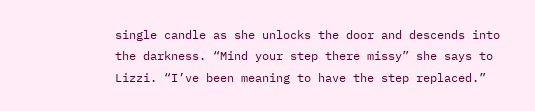single candle as she unlocks the door and descends into the darkness. “Mind your step there missy” she says to Lizzi. “I’ve been meaning to have the step replaced.”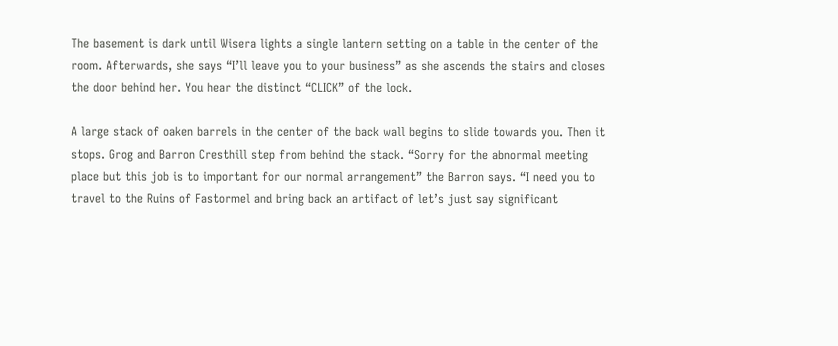The basement is dark until Wisera lights a single lantern setting on a table in the center of the room. Afterwards, she says “I’ll leave you to your business” as she ascends the stairs and closes the door behind her. You hear the distinct “CLICK” of the lock.

A large stack of oaken barrels in the center of the back wall begins to slide towards you. Then it stops. Grog and Barron Cresthill step from behind the stack. “Sorry for the abnormal meeting place but this job is to important for our normal arrangement” the Barron says. “I need you to travel to the Ruins of Fastormel and bring back an artifact of let’s just say significant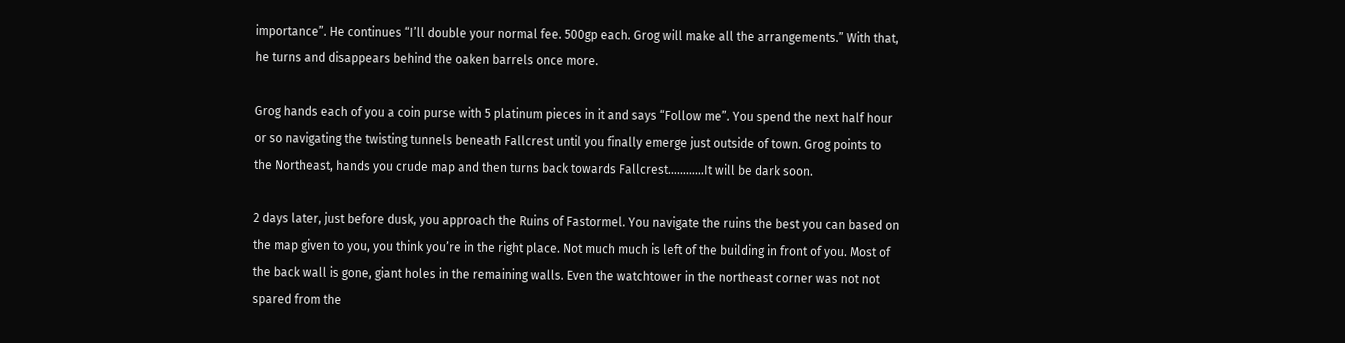importance”. He continues “I’ll double your normal fee. 500gp each. Grog will make all the arrangements.” With that, he turns and disappears behind the oaken barrels once more.

Grog hands each of you a coin purse with 5 platinum pieces in it and says “Follow me”. You spend the next half hour or so navigating the twisting tunnels beneath Fallcrest until you finally emerge just outside of town. Grog points to the Northeast, hands you crude map and then turns back towards Fallcrest…………It will be dark soon.

2 days later, just before dusk, you approach the Ruins of Fastormel. You navigate the ruins the best you can based on the map given to you, you think you’re in the right place. Not much much is left of the building in front of you. Most of the back wall is gone, giant holes in the remaining walls. Even the watchtower in the northeast corner was not not spared from the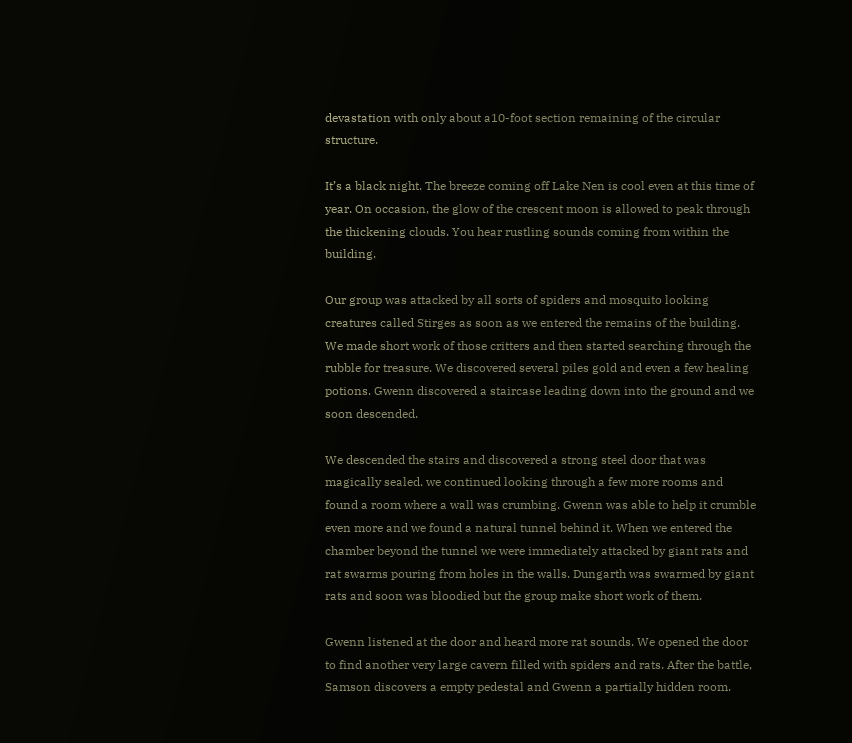devastation with only about a10-foot section remaining of the circular structure.

It’s a black night. The breeze coming off Lake Nen is cool even at this time of year. On occasion, the glow of the crescent moon is allowed to peak through the thickening clouds. You hear rustling sounds coming from within the building.

Our group was attacked by all sorts of spiders and mosquito looking creatures called Stirges as soon as we entered the remains of the building. We made short work of those critters and then started searching through the rubble for treasure. We discovered several piles gold and even a few healing potions. Gwenn discovered a staircase leading down into the ground and we soon descended.

We descended the stairs and discovered a strong steel door that was magically sealed. we continued looking through a few more rooms and found a room where a wall was crumbing. Gwenn was able to help it crumble even more and we found a natural tunnel behind it. When we entered the chamber beyond the tunnel we were immediately attacked by giant rats and rat swarms pouring from holes in the walls. Dungarth was swarmed by giant rats and soon was bloodied but the group make short work of them.

Gwenn listened at the door and heard more rat sounds. We opened the door to find another very large cavern filled with spiders and rats. After the battle, Samson discovers a empty pedestal and Gwenn a partially hidden room.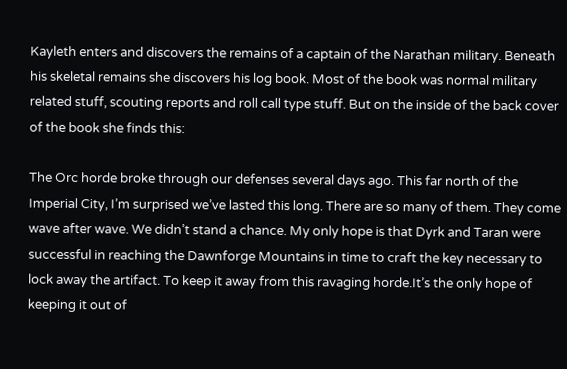Kayleth enters and discovers the remains of a captain of the Narathan military. Beneath his skeletal remains she discovers his log book. Most of the book was normal military related stuff, scouting reports and roll call type stuff. But on the inside of the back cover of the book she finds this:

The Orc horde broke through our defenses several days ago. This far north of the Imperial City, I’m surprised we’ve lasted this long. There are so many of them. They come wave after wave. We didn’t stand a chance. My only hope is that Dyrk and Taran were successful in reaching the Dawnforge Mountains in time to craft the key necessary to lock away the artifact. To keep it away from this ravaging horde.It’s the only hope of keeping it out of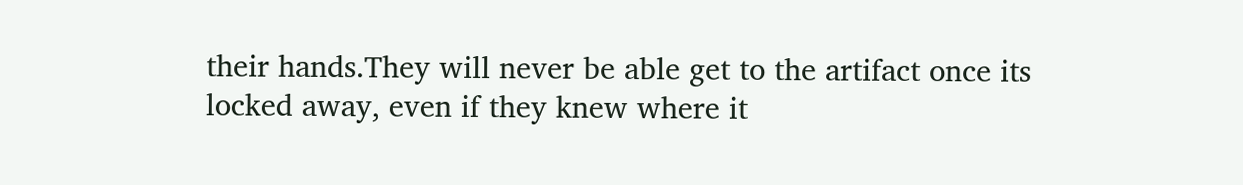their hands.They will never be able get to the artifact once its locked away, even if they knew where it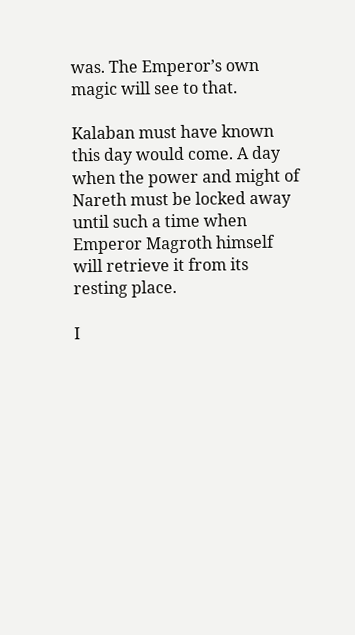was. The Emperor’s own magic will see to that.

Kalaban must have known this day would come. A day when the power and might of Nareth must be locked away until such a time when Emperor Magroth himself will retrieve it from its resting place.

I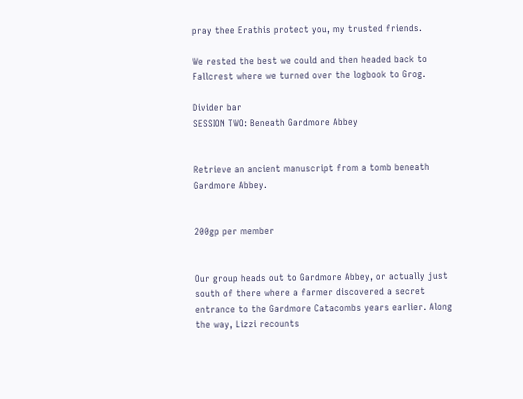pray thee Erathis protect you, my trusted friends.

We rested the best we could and then headed back to Fallcrest where we turned over the logbook to Grog.

Divider bar
SESSION TWO: Beneath Gardmore Abbey


Retrieve an ancient manuscript from a tomb beneath Gardmore Abbey.


200gp per member


Our group heads out to Gardmore Abbey, or actually just south of there where a farmer discovered a secret entrance to the Gardmore Catacombs years earlier. Along the way, Lizzi recounts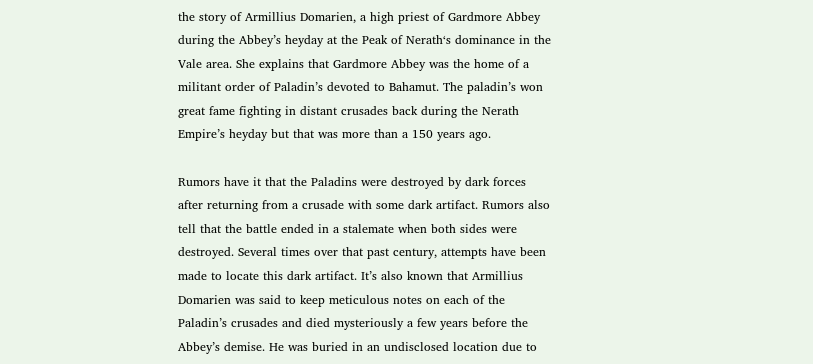the story of Armillius Domarien, a high priest of Gardmore Abbey during the Abbey’s heyday at the Peak of Nerath‘s dominance in the Vale area. She explains that Gardmore Abbey was the home of a militant order of Paladin’s devoted to Bahamut. The paladin’s won great fame fighting in distant crusades back during the Nerath Empire’s heyday but that was more than a 150 years ago.

Rumors have it that the Paladins were destroyed by dark forces after returning from a crusade with some dark artifact. Rumors also tell that the battle ended in a stalemate when both sides were destroyed. Several times over that past century, attempts have been made to locate this dark artifact. It’s also known that Armillius Domarien was said to keep meticulous notes on each of the Paladin’s crusades and died mysteriously a few years before the Abbey’s demise. He was buried in an undisclosed location due to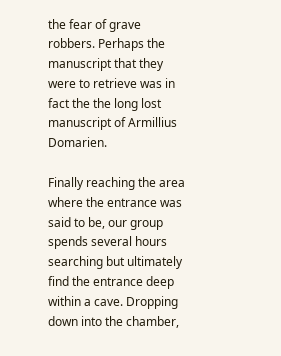the fear of grave robbers. Perhaps the manuscript that they were to retrieve was in fact the the long lost manuscript of Armillius Domarien.

Finally reaching the area where the entrance was said to be, our group spends several hours searching but ultimately find the entrance deep within a cave. Dropping down into the chamber,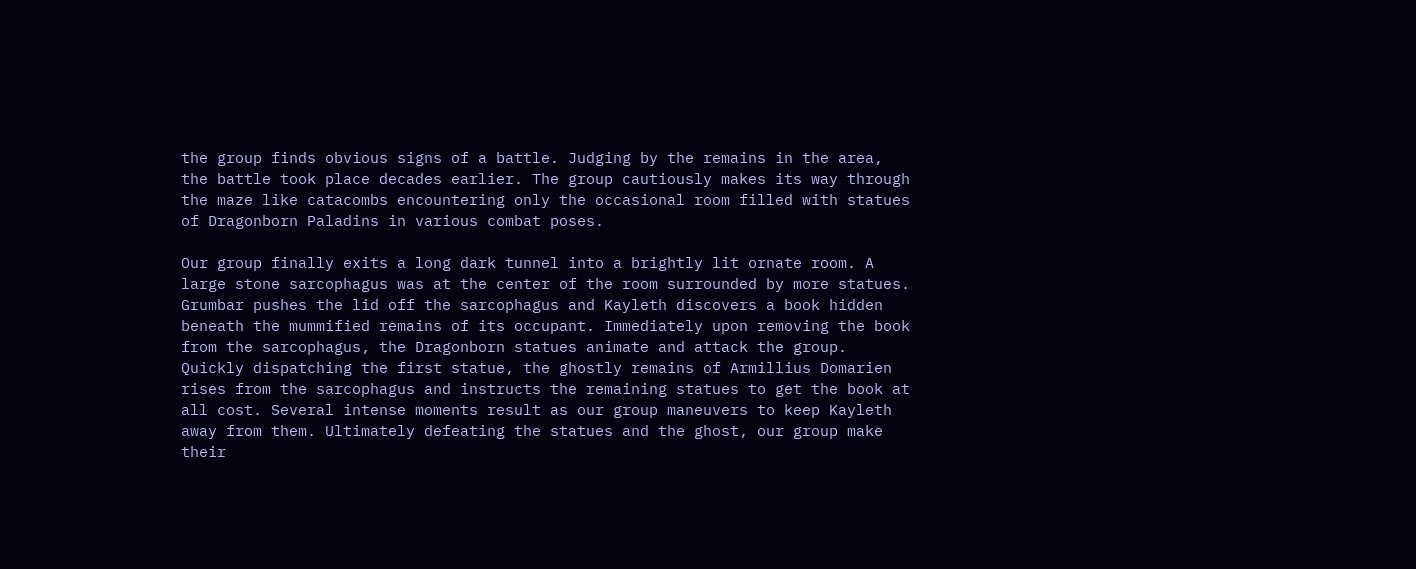the group finds obvious signs of a battle. Judging by the remains in the area, the battle took place decades earlier. The group cautiously makes its way through the maze like catacombs encountering only the occasional room filled with statues of Dragonborn Paladins in various combat poses.

Our group finally exits a long dark tunnel into a brightly lit ornate room. A large stone sarcophagus was at the center of the room surrounded by more statues. Grumbar pushes the lid off the sarcophagus and Kayleth discovers a book hidden beneath the mummified remains of its occupant. Immediately upon removing the book from the sarcophagus, the Dragonborn statues animate and attack the group. Quickly dispatching the first statue, the ghostly remains of Armillius Domarien rises from the sarcophagus and instructs the remaining statues to get the book at all cost. Several intense moments result as our group maneuvers to keep Kayleth away from them. Ultimately defeating the statues and the ghost, our group make their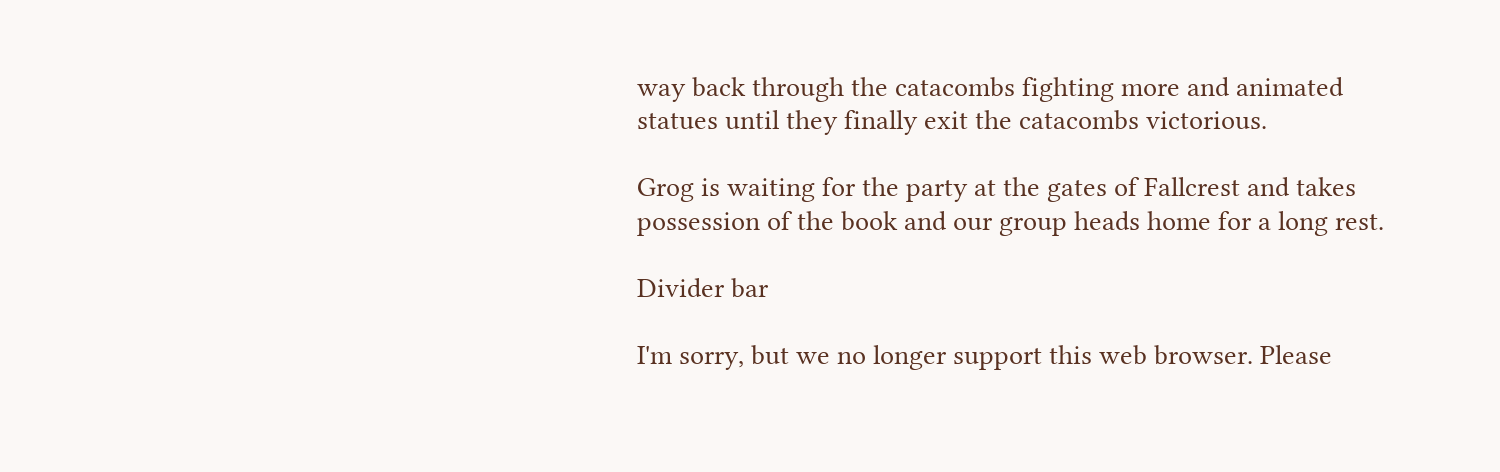way back through the catacombs fighting more and animated statues until they finally exit the catacombs victorious.

Grog is waiting for the party at the gates of Fallcrest and takes possession of the book and our group heads home for a long rest.

Divider bar

I'm sorry, but we no longer support this web browser. Please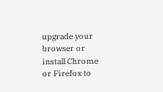upgrade your browser or install Chrome or Firefox to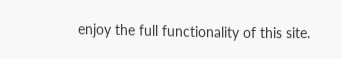enjoy the full functionality of this site.